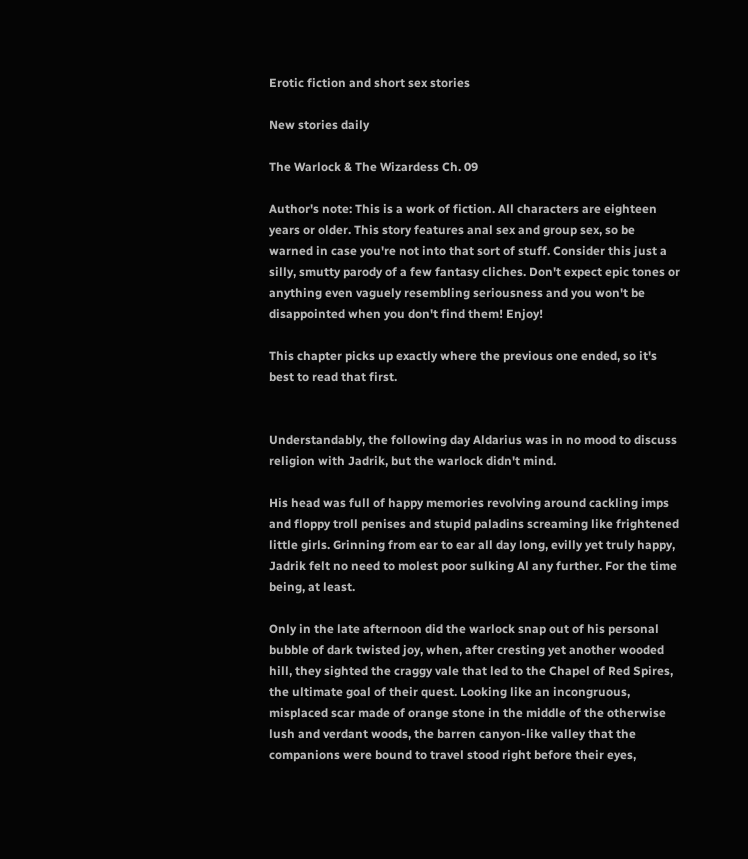Erotic fiction and short sex stories

New stories daily

The Warlock & The Wizardess Ch. 09

Author's note: This is a work of fiction. All characters are eighteen years or older. This story features anal sex and group sex, so be warned in case you're not into that sort of stuff. Consider this just a silly, smutty parody of a few fantasy cliches. Don't expect epic tones or anything even vaguely resembling seriousness and you won't be disappointed when you don't find them! Enjoy!

This chapter picks up exactly where the previous one ended, so it's best to read that first.


Understandably, the following day Aldarius was in no mood to discuss religion with Jadrik, but the warlock didn't mind.

His head was full of happy memories revolving around cackling imps and floppy troll penises and stupid paladins screaming like frightened little girls. Grinning from ear to ear all day long, evilly yet truly happy, Jadrik felt no need to molest poor sulking Al any further. For the time being, at least.

Only in the late afternoon did the warlock snap out of his personal bubble of dark twisted joy, when, after cresting yet another wooded hill, they sighted the craggy vale that led to the Chapel of Red Spires, the ultimate goal of their quest. Looking like an incongruous, misplaced scar made of orange stone in the middle of the otherwise lush and verdant woods, the barren canyon-like valley that the companions were bound to travel stood right before their eyes,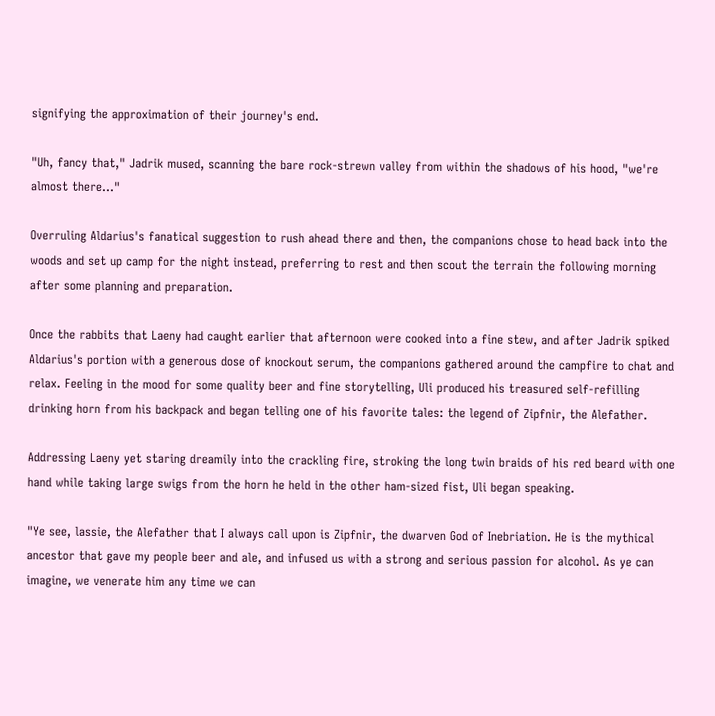signifying the approximation of their journey's end.

"Uh, fancy that," Jadrik mused, scanning the bare rock-strewn valley from within the shadows of his hood, "we're almost there..."

Overruling Aldarius's fanatical suggestion to rush ahead there and then, the companions chose to head back into the woods and set up camp for the night instead, preferring to rest and then scout the terrain the following morning after some planning and preparation.

Once the rabbits that Laeny had caught earlier that afternoon were cooked into a fine stew, and after Jadrik spiked Aldarius's portion with a generous dose of knockout serum, the companions gathered around the campfire to chat and relax. Feeling in the mood for some quality beer and fine storytelling, Uli produced his treasured self-refilling drinking horn from his backpack and began telling one of his favorite tales: the legend of Zipfnir, the Alefather.

Addressing Laeny yet staring dreamily into the crackling fire, stroking the long twin braids of his red beard with one hand while taking large swigs from the horn he held in the other ham-sized fist, Uli began speaking.

"Ye see, lassie, the Alefather that I always call upon is Zipfnir, the dwarven God of Inebriation. He is the mythical ancestor that gave my people beer and ale, and infused us with a strong and serious passion for alcohol. As ye can imagine, we venerate him any time we can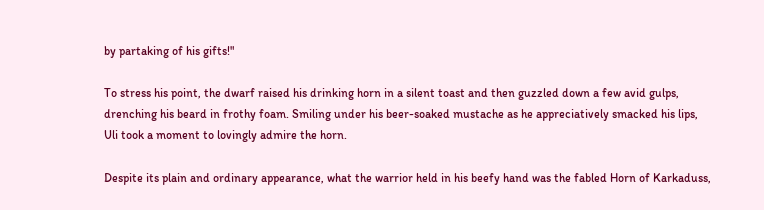by partaking of his gifts!"

To stress his point, the dwarf raised his drinking horn in a silent toast and then guzzled down a few avid gulps, drenching his beard in frothy foam. Smiling under his beer-soaked mustache as he appreciatively smacked his lips, Uli took a moment to lovingly admire the horn.

Despite its plain and ordinary appearance, what the warrior held in his beefy hand was the fabled Horn of Karkaduss,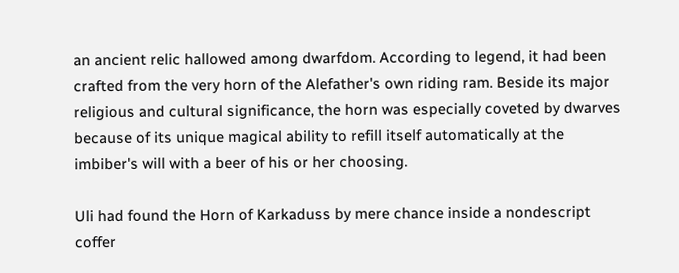an ancient relic hallowed among dwarfdom. According to legend, it had been crafted from the very horn of the Alefather's own riding ram. Beside its major religious and cultural significance, the horn was especially coveted by dwarves because of its unique magical ability to refill itself automatically at the imbiber's will with a beer of his or her choosing.

Uli had found the Horn of Karkaduss by mere chance inside a nondescript coffer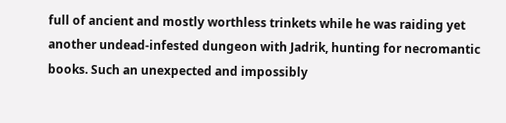full of ancient and mostly worthless trinkets while he was raiding yet another undead-infested dungeon with Jadrik, hunting for necromantic books. Such an unexpected and impossibly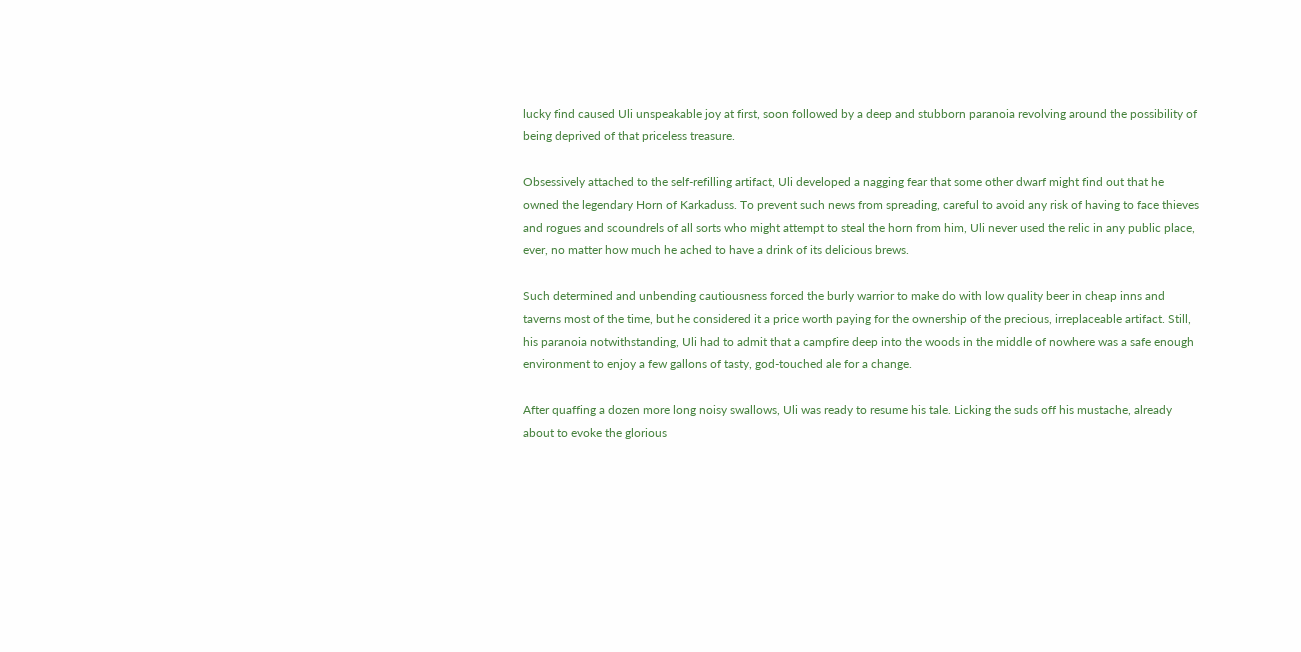lucky find caused Uli unspeakable joy at first, soon followed by a deep and stubborn paranoia revolving around the possibility of being deprived of that priceless treasure.

Obsessively attached to the self-refilling artifact, Uli developed a nagging fear that some other dwarf might find out that he owned the legendary Horn of Karkaduss. To prevent such news from spreading, careful to avoid any risk of having to face thieves and rogues and scoundrels of all sorts who might attempt to steal the horn from him, Uli never used the relic in any public place, ever, no matter how much he ached to have a drink of its delicious brews.

Such determined and unbending cautiousness forced the burly warrior to make do with low quality beer in cheap inns and taverns most of the time, but he considered it a price worth paying for the ownership of the precious, irreplaceable artifact. Still, his paranoia notwithstanding, Uli had to admit that a campfire deep into the woods in the middle of nowhere was a safe enough environment to enjoy a few gallons of tasty, god-touched ale for a change.

After quaffing a dozen more long noisy swallows, Uli was ready to resume his tale. Licking the suds off his mustache, already about to evoke the glorious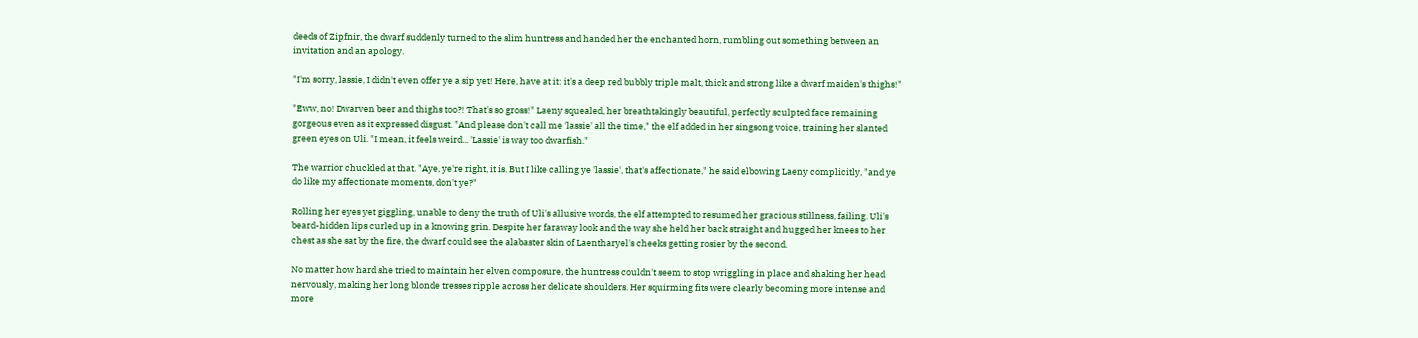deeds of Zipfnir, the dwarf suddenly turned to the slim huntress and handed her the enchanted horn, rumbling out something between an invitation and an apology.

"I'm sorry, lassie, I didn't even offer ye a sip yet! Here, have at it: it's a deep red bubbly triple malt, thick and strong like a dwarf maiden's thighs!"

"Eww, no! Dwarven beer and thighs too?! That's so gross!" Laeny squealed, her breathtakingly beautiful, perfectly sculpted face remaining gorgeous even as it expressed disgust. "And please don't call me 'lassie' all the time," the elf added in her singsong voice, training her slanted green eyes on Uli. "I mean, it feels weird... 'Lassie' is way too dwarfish."

The warrior chuckled at that. "Aye, ye're right, it is. But I like calling ye 'lassie', that's affectionate," he said elbowing Laeny complicitly, "and ye do like my affectionate moments, don't ye?"

Rolling her eyes yet giggling, unable to deny the truth of Uli's allusive words, the elf attempted to resumed her gracious stillness, failing. Uli's beard-hidden lips curled up in a knowing grin. Despite her faraway look and the way she held her back straight and hugged her knees to her chest as she sat by the fire, the dwarf could see the alabaster skin of Laentharyel's cheeks getting rosier by the second.

No matter how hard she tried to maintain her elven composure, the huntress couldn't seem to stop wriggling in place and shaking her head nervously, making her long blonde tresses ripple across her delicate shoulders. Her squirming fits were clearly becoming more intense and more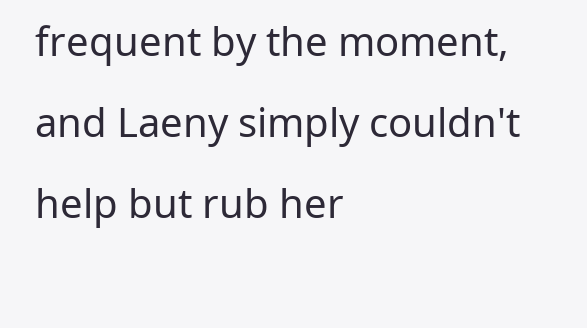frequent by the moment, and Laeny simply couldn't help but rub her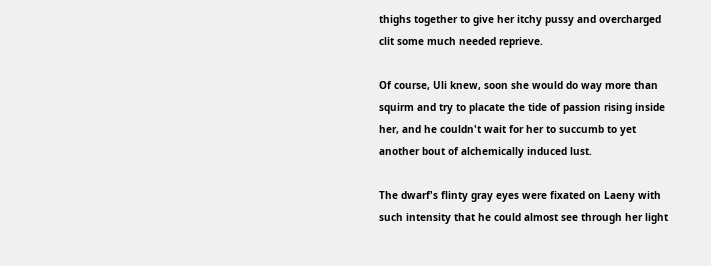thighs together to give her itchy pussy and overcharged clit some much needed reprieve.

Of course, Uli knew, soon she would do way more than squirm and try to placate the tide of passion rising inside her, and he couldn't wait for her to succumb to yet another bout of alchemically induced lust.

The dwarf's flinty gray eyes were fixated on Laeny with such intensity that he could almost see through her light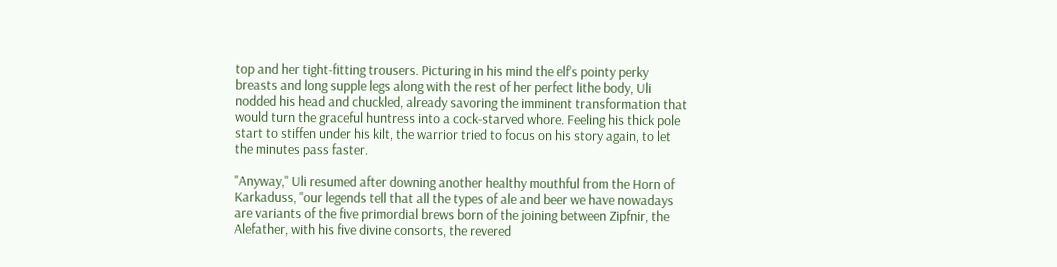top and her tight-fitting trousers. Picturing in his mind the elf's pointy perky breasts and long supple legs along with the rest of her perfect lithe body, Uli nodded his head and chuckled, already savoring the imminent transformation that would turn the graceful huntress into a cock-starved whore. Feeling his thick pole start to stiffen under his kilt, the warrior tried to focus on his story again, to let the minutes pass faster.

"Anyway," Uli resumed after downing another healthy mouthful from the Horn of Karkaduss, "our legends tell that all the types of ale and beer we have nowadays are variants of the five primordial brews born of the joining between Zipfnir, the Alefather, with his five divine consorts, the revered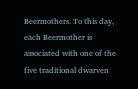Beermothers. To this day, each Beermother is associated with one of the five traditional dwarven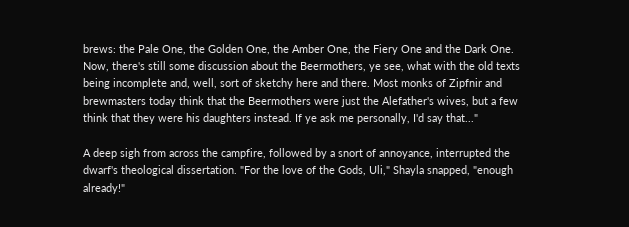brews: the Pale One, the Golden One, the Amber One, the Fiery One and the Dark One. Now, there's still some discussion about the Beermothers, ye see, what with the old texts being incomplete and, well, sort of sketchy here and there. Most monks of Zipfnir and brewmasters today think that the Beermothers were just the Alefather's wives, but a few think that they were his daughters instead. If ye ask me personally, I'd say that..."

A deep sigh from across the campfire, followed by a snort of annoyance, interrupted the dwarf's theological dissertation. "For the love of the Gods, Uli," Shayla snapped, "enough already!"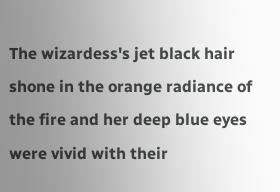The wizardess's jet black hair shone in the orange radiance of the fire and her deep blue eyes were vivid with their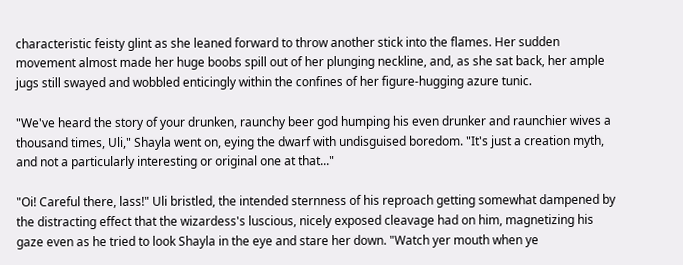characteristic feisty glint as she leaned forward to throw another stick into the flames. Her sudden movement almost made her huge boobs spill out of her plunging neckline, and, as she sat back, her ample jugs still swayed and wobbled enticingly within the confines of her figure-hugging azure tunic.

"We've heard the story of your drunken, raunchy beer god humping his even drunker and raunchier wives a thousand times, Uli," Shayla went on, eying the dwarf with undisguised boredom. "It's just a creation myth, and not a particularly interesting or original one at that..."

"Oi! Careful there, lass!" Uli bristled, the intended sternness of his reproach getting somewhat dampened by the distracting effect that the wizardess's luscious, nicely exposed cleavage had on him, magnetizing his gaze even as he tried to look Shayla in the eye and stare her down. "Watch yer mouth when ye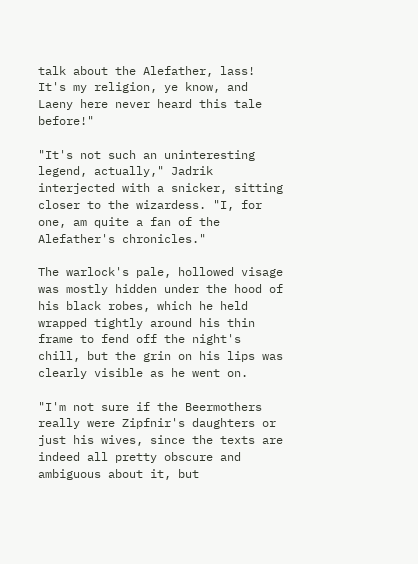talk about the Alefather, lass! It's my religion, ye know, and Laeny here never heard this tale before!"

"It's not such an uninteresting legend, actually," Jadrik interjected with a snicker, sitting closer to the wizardess. "I, for one, am quite a fan of the Alefather's chronicles."

The warlock's pale, hollowed visage was mostly hidden under the hood of his black robes, which he held wrapped tightly around his thin frame to fend off the night's chill, but the grin on his lips was clearly visible as he went on.

"I'm not sure if the Beermothers really were Zipfnir's daughters or just his wives, since the texts are indeed all pretty obscure and ambiguous about it, but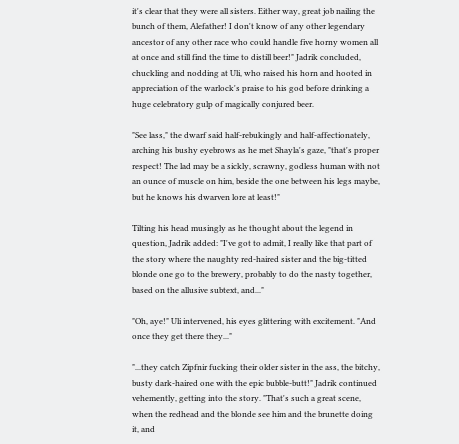it's clear that they were all sisters. Either way, great job nailing the bunch of them, Alefather! I don't know of any other legendary ancestor of any other race who could handle five horny women all at once and still find the time to distill beer!" Jadrik concluded, chuckling and nodding at Uli, who raised his horn and hooted in appreciation of the warlock's praise to his god before drinking a huge celebratory gulp of magically conjured beer.

"See lass," the dwarf said half-rebukingly and half-affectionately, arching his bushy eyebrows as he met Shayla's gaze, "that's proper respect! The lad may be a sickly, scrawny, godless human with not an ounce of muscle on him, beside the one between his legs maybe, but he knows his dwarven lore at least!"

Tilting his head musingly as he thought about the legend in question, Jadrik added: "I've got to admit, I really like that part of the story where the naughty red-haired sister and the big-titted blonde one go to the brewery, probably to do the nasty together, based on the allusive subtext, and..."

"Oh, aye!" Uli intervened, his eyes glittering with excitement. "And once they get there they..."

"...they catch Zipfnir fucking their older sister in the ass, the bitchy, busty dark-haired one with the epic bubble-butt!" Jadrik continued vehemently, getting into the story. "That's such a great scene, when the redhead and the blonde see him and the brunette doing it, and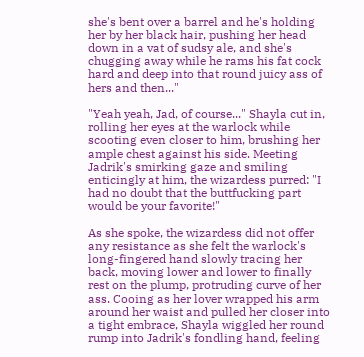she's bent over a barrel and he's holding her by her black hair, pushing her head down in a vat of sudsy ale, and she's chugging away while he rams his fat cock hard and deep into that round juicy ass of hers and then..."

"Yeah yeah, Jad, of course..." Shayla cut in, rolling her eyes at the warlock while scooting even closer to him, brushing her ample chest against his side. Meeting Jadrik's smirking gaze and smiling enticingly at him, the wizardess purred: "I had no doubt that the buttfucking part would be your favorite!"

As she spoke, the wizardess did not offer any resistance as she felt the warlock's long-fingered hand slowly tracing her back, moving lower and lower to finally rest on the plump, protruding curve of her ass. Cooing as her lover wrapped his arm around her waist and pulled her closer into a tight embrace, Shayla wiggled her round rump into Jadrik's fondling hand, feeling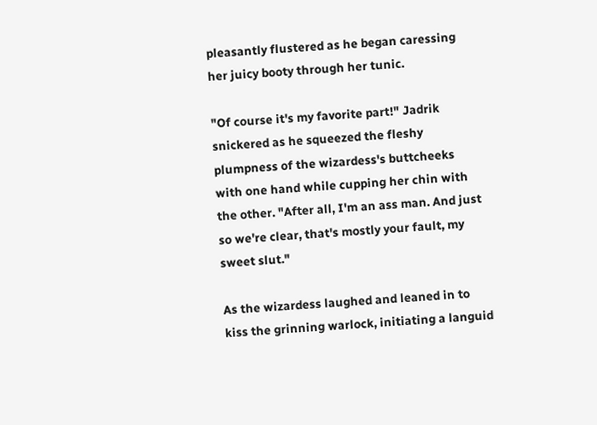pleasantly flustered as he began caressing her juicy booty through her tunic.

"Of course it's my favorite part!" Jadrik snickered as he squeezed the fleshy plumpness of the wizardess's buttcheeks with one hand while cupping her chin with the other. "After all, I'm an ass man. And just so we're clear, that's mostly your fault, my sweet slut."

As the wizardess laughed and leaned in to kiss the grinning warlock, initiating a languid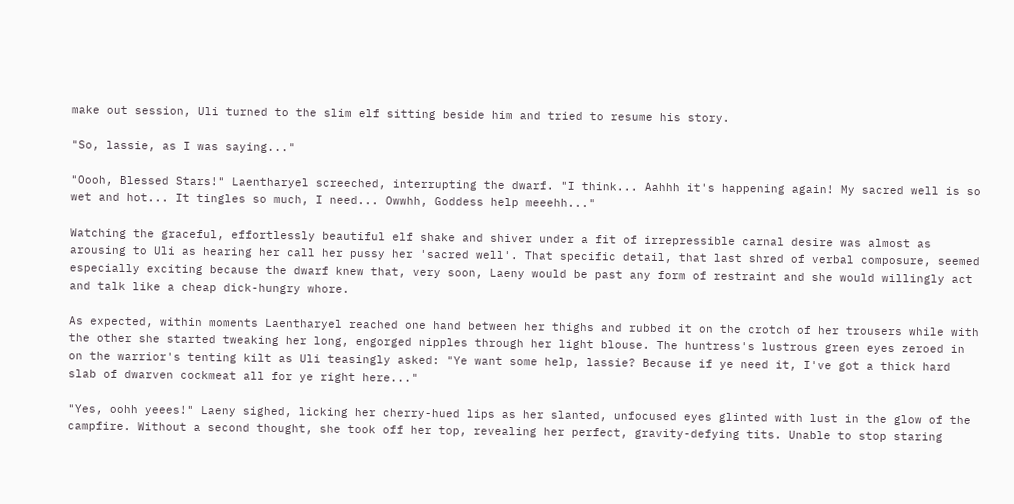make out session, Uli turned to the slim elf sitting beside him and tried to resume his story.

"So, lassie, as I was saying..."

"Oooh, Blessed Stars!" Laentharyel screeched, interrupting the dwarf. "I think... Aahhh it's happening again! My sacred well is so wet and hot... It tingles so much, I need... Owwhh, Goddess help meeehh..."

Watching the graceful, effortlessly beautiful elf shake and shiver under a fit of irrepressible carnal desire was almost as arousing to Uli as hearing her call her pussy her 'sacred well'. That specific detail, that last shred of verbal composure, seemed especially exciting because the dwarf knew that, very soon, Laeny would be past any form of restraint and she would willingly act and talk like a cheap dick-hungry whore.

As expected, within moments Laentharyel reached one hand between her thighs and rubbed it on the crotch of her trousers while with the other she started tweaking her long, engorged nipples through her light blouse. The huntress's lustrous green eyes zeroed in on the warrior's tenting kilt as Uli teasingly asked: "Ye want some help, lassie? Because if ye need it, I've got a thick hard slab of dwarven cockmeat all for ye right here..."

"Yes, oohh yeees!" Laeny sighed, licking her cherry-hued lips as her slanted, unfocused eyes glinted with lust in the glow of the campfire. Without a second thought, she took off her top, revealing her perfect, gravity-defying tits. Unable to stop staring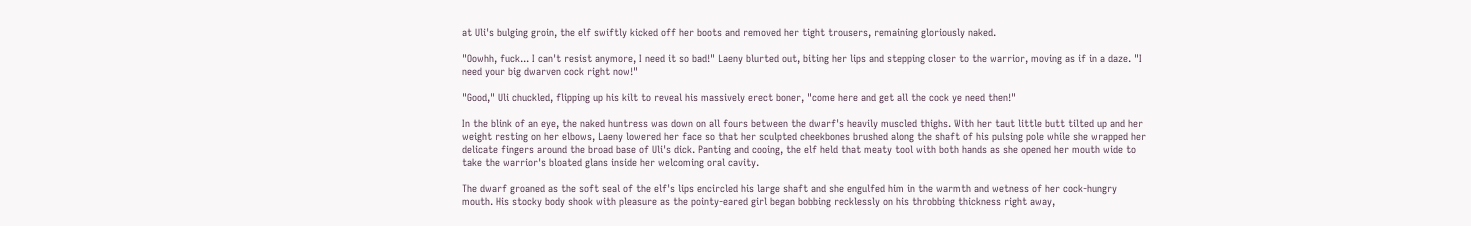at Uli's bulging groin, the elf swiftly kicked off her boots and removed her tight trousers, remaining gloriously naked.

"Oowhh, fuck... I can't resist anymore, I need it so bad!" Laeny blurted out, biting her lips and stepping closer to the warrior, moving as if in a daze. "I need your big dwarven cock right now!"

"Good," Uli chuckled, flipping up his kilt to reveal his massively erect boner, "come here and get all the cock ye need then!"

In the blink of an eye, the naked huntress was down on all fours between the dwarf's heavily muscled thighs. With her taut little butt tilted up and her weight resting on her elbows, Laeny lowered her face so that her sculpted cheekbones brushed along the shaft of his pulsing pole while she wrapped her delicate fingers around the broad base of Uli's dick. Panting and cooing, the elf held that meaty tool with both hands as she opened her mouth wide to take the warrior's bloated glans inside her welcoming oral cavity.

The dwarf groaned as the soft seal of the elf's lips encircled his large shaft and she engulfed him in the warmth and wetness of her cock-hungry mouth. His stocky body shook with pleasure as the pointy-eared girl began bobbing recklessly on his throbbing thickness right away,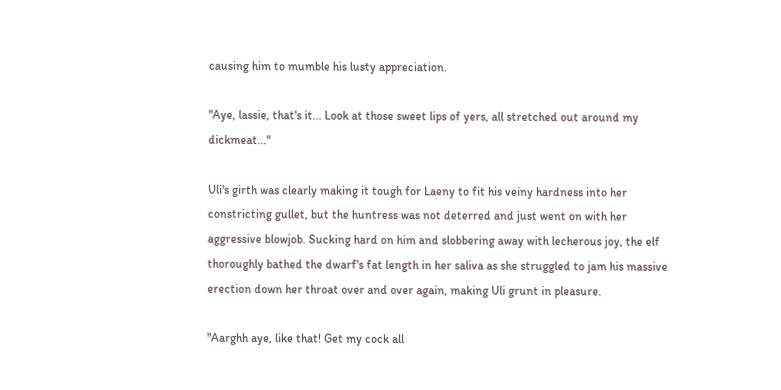causing him to mumble his lusty appreciation.

"Aye, lassie, that's it... Look at those sweet lips of yers, all stretched out around my dickmeat..."

Uli's girth was clearly making it tough for Laeny to fit his veiny hardness into her constricting gullet, but the huntress was not deterred and just went on with her aggressive blowjob. Sucking hard on him and slobbering away with lecherous joy, the elf thoroughly bathed the dwarf's fat length in her saliva as she struggled to jam his massive erection down her throat over and over again, making Uli grunt in pleasure.

"Aarghh aye, like that! Get my cock all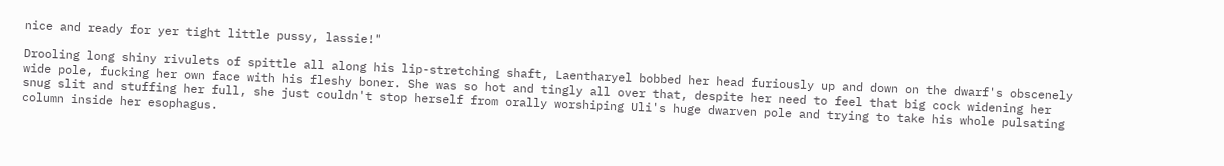nice and ready for yer tight little pussy, lassie!"

Drooling long shiny rivulets of spittle all along his lip-stretching shaft, Laentharyel bobbed her head furiously up and down on the dwarf's obscenely wide pole, fucking her own face with his fleshy boner. She was so hot and tingly all over that, despite her need to feel that big cock widening her snug slit and stuffing her full, she just couldn't stop herself from orally worshiping Uli's huge dwarven pole and trying to take his whole pulsating column inside her esophagus.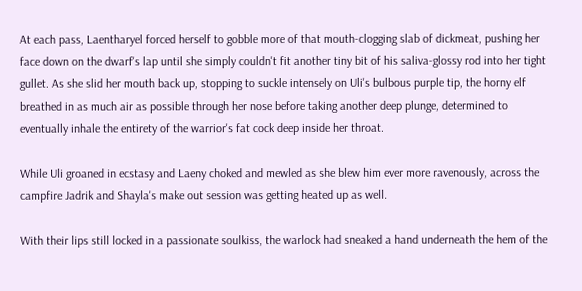At each pass, Laentharyel forced herself to gobble more of that mouth-clogging slab of dickmeat, pushing her face down on the dwarf's lap until she simply couldn't fit another tiny bit of his saliva-glossy rod into her tight gullet. As she slid her mouth back up, stopping to suckle intensely on Uli's bulbous purple tip, the horny elf breathed in as much air as possible through her nose before taking another deep plunge, determined to eventually inhale the entirety of the warrior's fat cock deep inside her throat.

While Uli groaned in ecstasy and Laeny choked and mewled as she blew him ever more ravenously, across the campfire Jadrik and Shayla's make out session was getting heated up as well.

With their lips still locked in a passionate soulkiss, the warlock had sneaked a hand underneath the hem of the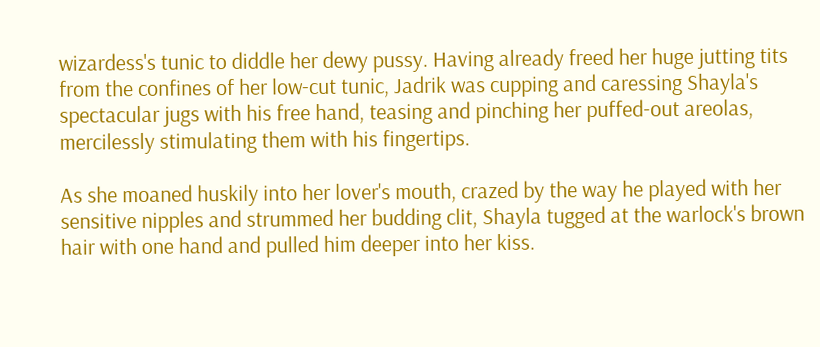wizardess's tunic to diddle her dewy pussy. Having already freed her huge jutting tits from the confines of her low-cut tunic, Jadrik was cupping and caressing Shayla's spectacular jugs with his free hand, teasing and pinching her puffed-out areolas, mercilessly stimulating them with his fingertips.

As she moaned huskily into her lover's mouth, crazed by the way he played with her sensitive nipples and strummed her budding clit, Shayla tugged at the warlock's brown hair with one hand and pulled him deeper into her kiss.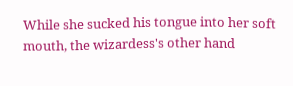While she sucked his tongue into her soft mouth, the wizardess's other hand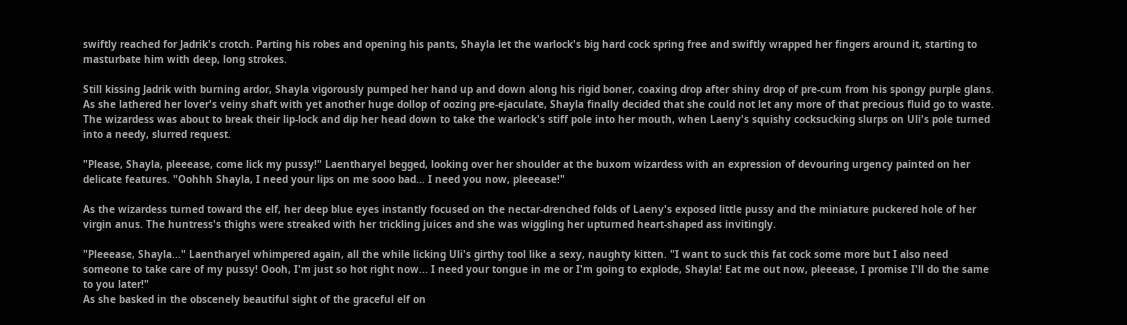swiftly reached for Jadrik's crotch. Parting his robes and opening his pants, Shayla let the warlock's big hard cock spring free and swiftly wrapped her fingers around it, starting to masturbate him with deep, long strokes.

Still kissing Jadrik with burning ardor, Shayla vigorously pumped her hand up and down along his rigid boner, coaxing drop after shiny drop of pre-cum from his spongy purple glans. As she lathered her lover's veiny shaft with yet another huge dollop of oozing pre-ejaculate, Shayla finally decided that she could not let any more of that precious fluid go to waste. The wizardess was about to break their lip-lock and dip her head down to take the warlock's stiff pole into her mouth, when Laeny's squishy cocksucking slurps on Uli's pole turned into a needy, slurred request.

"Please, Shayla, pleeease, come lick my pussy!" Laentharyel begged, looking over her shoulder at the buxom wizardess with an expression of devouring urgency painted on her delicate features. "Oohhh Shayla, I need your lips on me sooo bad... I need you now, pleeease!"

As the wizardess turned toward the elf, her deep blue eyes instantly focused on the nectar-drenched folds of Laeny's exposed little pussy and the miniature puckered hole of her virgin anus. The huntress's thighs were streaked with her trickling juices and she was wiggling her upturned heart-shaped ass invitingly.

"Pleeease, Shayla..." Laentharyel whimpered again, all the while licking Uli's girthy tool like a sexy, naughty kitten. "I want to suck this fat cock some more but I also need someone to take care of my pussy! Oooh, I'm just so hot right now... I need your tongue in me or I'm going to explode, Shayla! Eat me out now, pleeease, I promise I'll do the same to you later!"
As she basked in the obscenely beautiful sight of the graceful elf on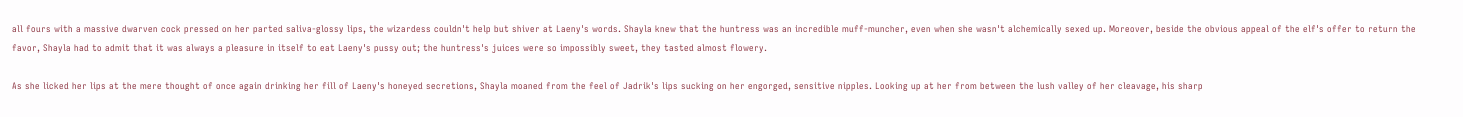all fours with a massive dwarven cock pressed on her parted saliva-glossy lips, the wizardess couldn't help but shiver at Laeny's words. Shayla knew that the huntress was an incredible muff-muncher, even when she wasn't alchemically sexed up. Moreover, beside the obvious appeal of the elf's offer to return the favor, Shayla had to admit that it was always a pleasure in itself to eat Laeny's pussy out; the huntress's juices were so impossibly sweet, they tasted almost flowery.

As she licked her lips at the mere thought of once again drinking her fill of Laeny's honeyed secretions, Shayla moaned from the feel of Jadrik's lips sucking on her engorged, sensitive nipples. Looking up at her from between the lush valley of her cleavage, his sharp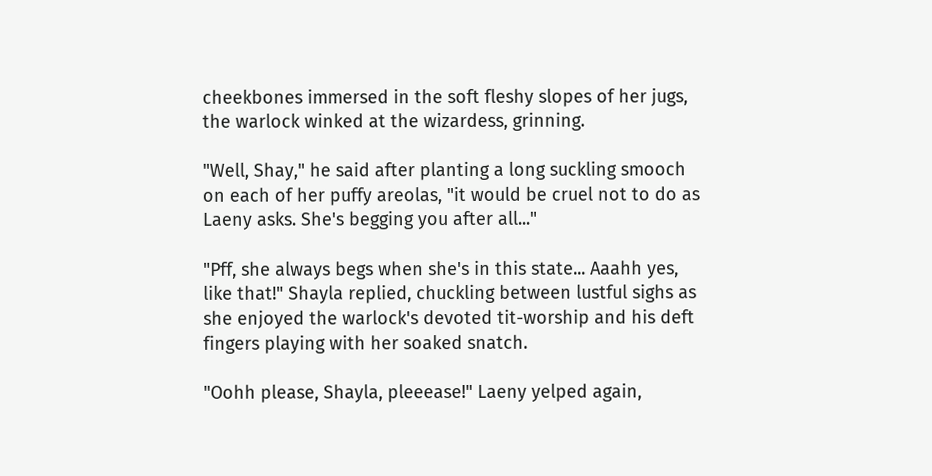cheekbones immersed in the soft fleshy slopes of her jugs, the warlock winked at the wizardess, grinning.

"Well, Shay," he said after planting a long suckling smooch on each of her puffy areolas, "it would be cruel not to do as Laeny asks. She's begging you after all..."

"Pff, she always begs when she's in this state... Aaahh yes, like that!" Shayla replied, chuckling between lustful sighs as she enjoyed the warlock's devoted tit-worship and his deft fingers playing with her soaked snatch.

"Oohh please, Shayla, pleeease!" Laeny yelped again,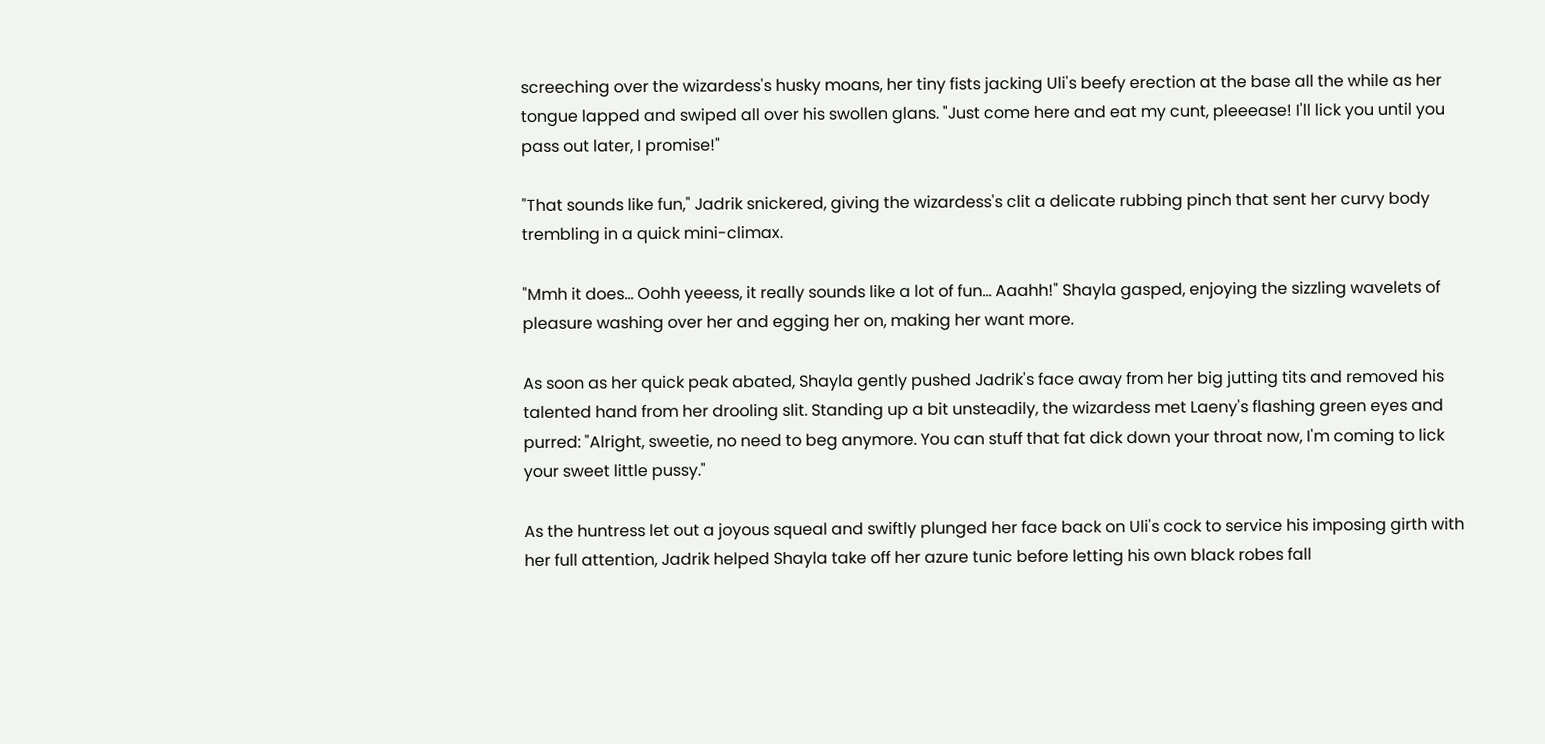screeching over the wizardess's husky moans, her tiny fists jacking Uli's beefy erection at the base all the while as her tongue lapped and swiped all over his swollen glans. "Just come here and eat my cunt, pleeease! I'll lick you until you pass out later, I promise!"

"That sounds like fun," Jadrik snickered, giving the wizardess's clit a delicate rubbing pinch that sent her curvy body trembling in a quick mini-climax.

"Mmh it does... Oohh yeeess, it really sounds like a lot of fun... Aaahh!" Shayla gasped, enjoying the sizzling wavelets of pleasure washing over her and egging her on, making her want more.

As soon as her quick peak abated, Shayla gently pushed Jadrik's face away from her big jutting tits and removed his talented hand from her drooling slit. Standing up a bit unsteadily, the wizardess met Laeny's flashing green eyes and purred: "Alright, sweetie, no need to beg anymore. You can stuff that fat dick down your throat now, I'm coming to lick your sweet little pussy."

As the huntress let out a joyous squeal and swiftly plunged her face back on Uli's cock to service his imposing girth with her full attention, Jadrik helped Shayla take off her azure tunic before letting his own black robes fall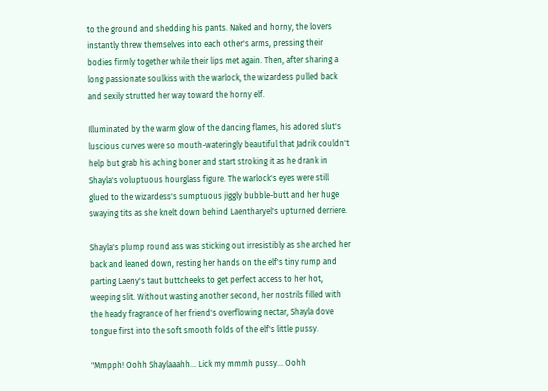to the ground and shedding his pants. Naked and horny, the lovers instantly threw themselves into each other's arms, pressing their bodies firmly together while their lips met again. Then, after sharing a long passionate soulkiss with the warlock, the wizardess pulled back and sexily strutted her way toward the horny elf.

Illuminated by the warm glow of the dancing flames, his adored slut's luscious curves were so mouth-wateringly beautiful that Jadrik couldn't help but grab his aching boner and start stroking it as he drank in Shayla's voluptuous hourglass figure. The warlock's eyes were still glued to the wizardess's sumptuous jiggly bubble-butt and her huge swaying tits as she knelt down behind Laentharyel's upturned derriere.

Shayla's plump round ass was sticking out irresistibly as she arched her back and leaned down, resting her hands on the elf's tiny rump and parting Laeny's taut buttcheeks to get perfect access to her hot, weeping slit. Without wasting another second, her nostrils filled with the heady fragrance of her friend's overflowing nectar, Shayla dove tongue first into the soft smooth folds of the elf's little pussy.

"Mmpph! Oohh Shaylaaahh... Lick my mmmh pussy... Oohh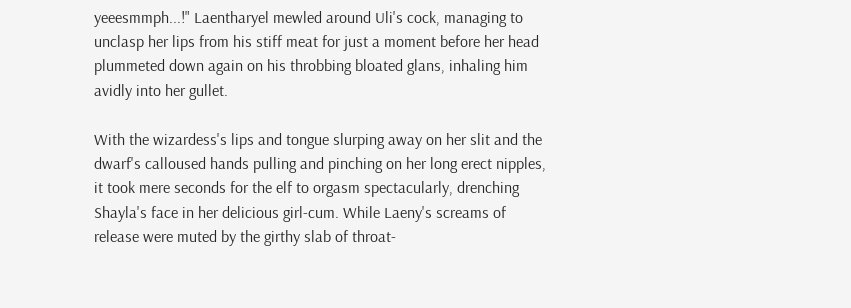yeeesmmph...!" Laentharyel mewled around Uli's cock, managing to unclasp her lips from his stiff meat for just a moment before her head plummeted down again on his throbbing bloated glans, inhaling him avidly into her gullet.

With the wizardess's lips and tongue slurping away on her slit and the dwarf's calloused hands pulling and pinching on her long erect nipples, it took mere seconds for the elf to orgasm spectacularly, drenching Shayla's face in her delicious girl-cum. While Laeny's screams of release were muted by the girthy slab of throat-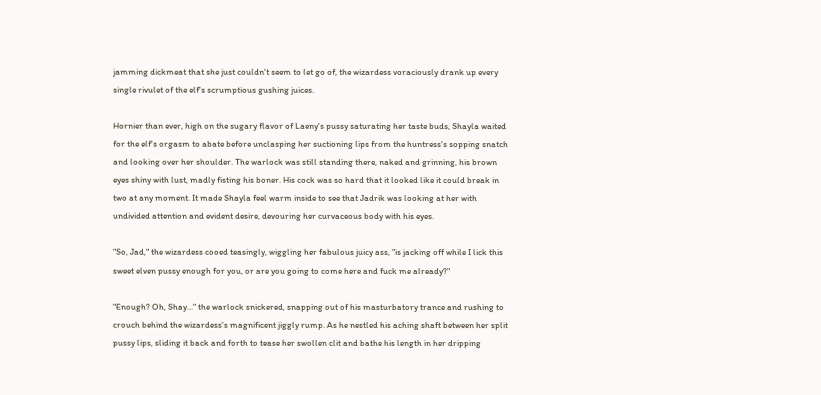jamming dickmeat that she just couldn't seem to let go of, the wizardess voraciously drank up every single rivulet of the elf's scrumptious gushing juices.

Hornier than ever, high on the sugary flavor of Laeny's pussy saturating her taste buds, Shayla waited for the elf's orgasm to abate before unclasping her suctioning lips from the huntress's sopping snatch and looking over her shoulder. The warlock was still standing there, naked and grinning, his brown eyes shiny with lust, madly fisting his boner. His cock was so hard that it looked like it could break in two at any moment. It made Shayla feel warm inside to see that Jadrik was looking at her with undivided attention and evident desire, devouring her curvaceous body with his eyes.

"So, Jad," the wizardess cooed teasingly, wiggling her fabulous juicy ass, "is jacking off while I lick this sweet elven pussy enough for you, or are you going to come here and fuck me already?"

"Enough? Oh, Shay..." the warlock snickered, snapping out of his masturbatory trance and rushing to crouch behind the wizardess's magnificent jiggly rump. As he nestled his aching shaft between her split pussy lips, sliding it back and forth to tease her swollen clit and bathe his length in her dripping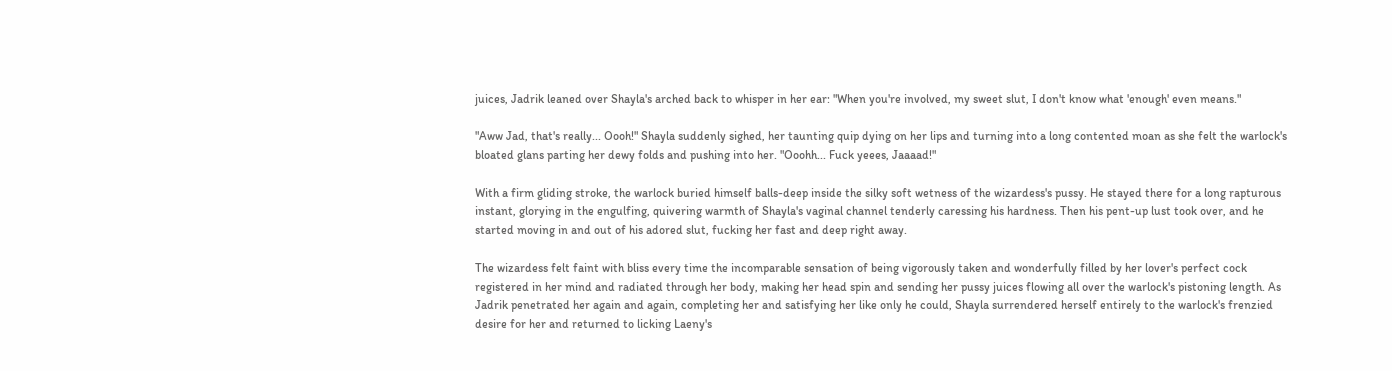juices, Jadrik leaned over Shayla's arched back to whisper in her ear: "When you're involved, my sweet slut, I don't know what 'enough' even means."

"Aww Jad, that's really... Oooh!" Shayla suddenly sighed, her taunting quip dying on her lips and turning into a long contented moan as she felt the warlock's bloated glans parting her dewy folds and pushing into her. "Ooohh... Fuck yeees, Jaaaad!"

With a firm gliding stroke, the warlock buried himself balls-deep inside the silky soft wetness of the wizardess's pussy. He stayed there for a long rapturous instant, glorying in the engulfing, quivering warmth of Shayla's vaginal channel tenderly caressing his hardness. Then his pent-up lust took over, and he started moving in and out of his adored slut, fucking her fast and deep right away.

The wizardess felt faint with bliss every time the incomparable sensation of being vigorously taken and wonderfully filled by her lover's perfect cock registered in her mind and radiated through her body, making her head spin and sending her pussy juices flowing all over the warlock's pistoning length. As Jadrik penetrated her again and again, completing her and satisfying her like only he could, Shayla surrendered herself entirely to the warlock's frenzied desire for her and returned to licking Laeny's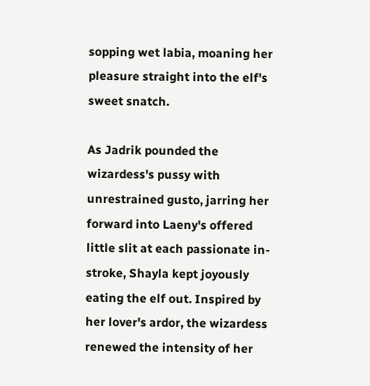sopping wet labia, moaning her pleasure straight into the elf's sweet snatch.

As Jadrik pounded the wizardess's pussy with unrestrained gusto, jarring her forward into Laeny's offered little slit at each passionate in-stroke, Shayla kept joyously eating the elf out. Inspired by her lover's ardor, the wizardess renewed the intensity of her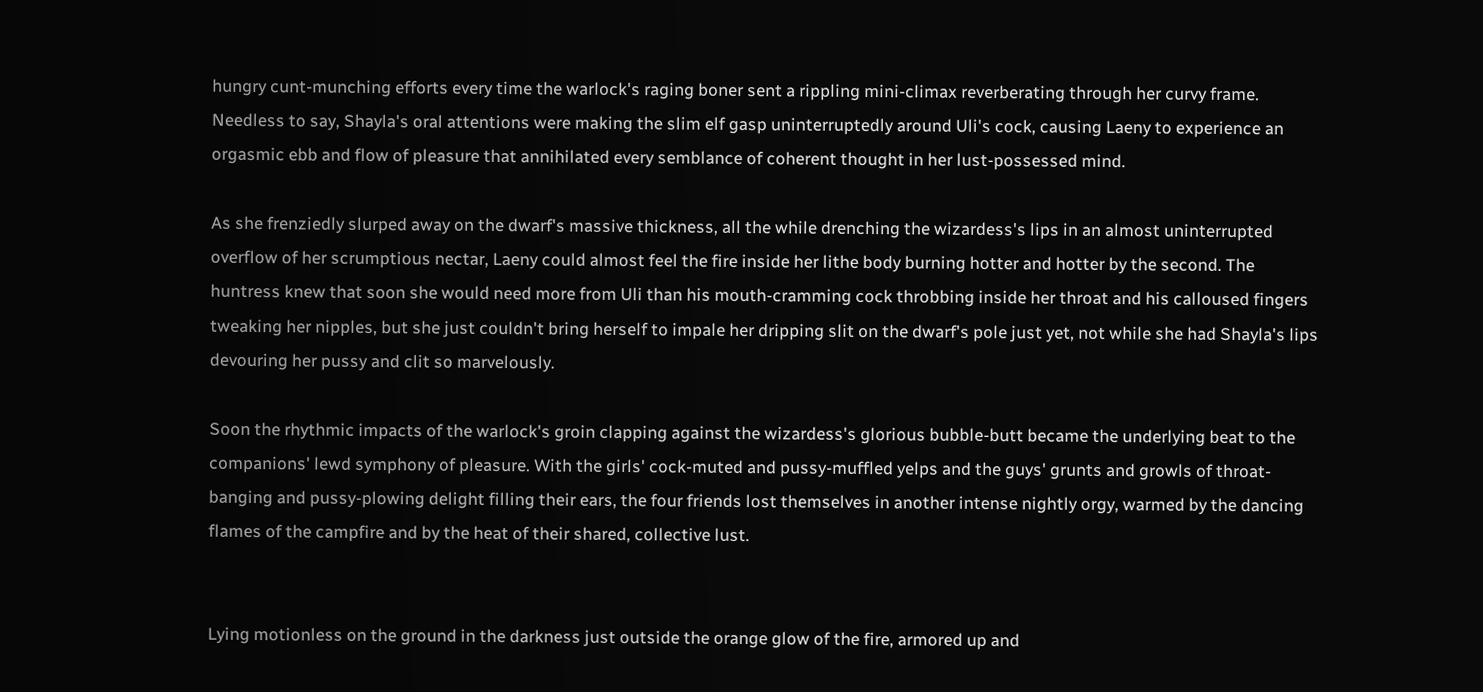hungry cunt-munching efforts every time the warlock's raging boner sent a rippling mini-climax reverberating through her curvy frame. Needless to say, Shayla's oral attentions were making the slim elf gasp uninterruptedly around Uli's cock, causing Laeny to experience an orgasmic ebb and flow of pleasure that annihilated every semblance of coherent thought in her lust-possessed mind.

As she frenziedly slurped away on the dwarf's massive thickness, all the while drenching the wizardess's lips in an almost uninterrupted overflow of her scrumptious nectar, Laeny could almost feel the fire inside her lithe body burning hotter and hotter by the second. The huntress knew that soon she would need more from Uli than his mouth-cramming cock throbbing inside her throat and his calloused fingers tweaking her nipples, but she just couldn't bring herself to impale her dripping slit on the dwarf's pole just yet, not while she had Shayla's lips devouring her pussy and clit so marvelously.

Soon the rhythmic impacts of the warlock's groin clapping against the wizardess's glorious bubble-butt became the underlying beat to the companions' lewd symphony of pleasure. With the girls' cock-muted and pussy-muffled yelps and the guys' grunts and growls of throat-banging and pussy-plowing delight filling their ears, the four friends lost themselves in another intense nightly orgy, warmed by the dancing flames of the campfire and by the heat of their shared, collective lust.


Lying motionless on the ground in the darkness just outside the orange glow of the fire, armored up and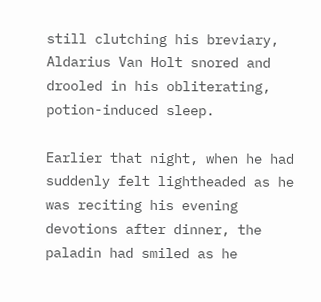still clutching his breviary, Aldarius Van Holt snored and drooled in his obliterating, potion-induced sleep.

Earlier that night, when he had suddenly felt lightheaded as he was reciting his evening devotions after dinner, the paladin had smiled as he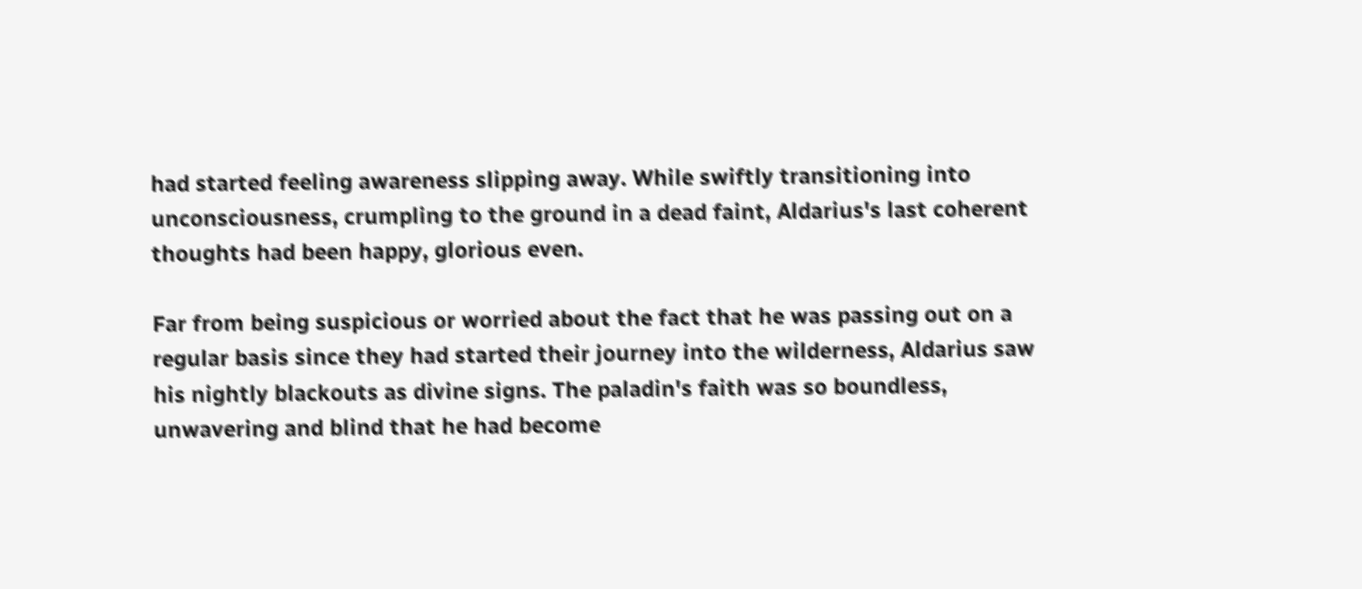had started feeling awareness slipping away. While swiftly transitioning into unconsciousness, crumpling to the ground in a dead faint, Aldarius's last coherent thoughts had been happy, glorious even.

Far from being suspicious or worried about the fact that he was passing out on a regular basis since they had started their journey into the wilderness, Aldarius saw his nightly blackouts as divine signs. The paladin's faith was so boundless, unwavering and blind that he had become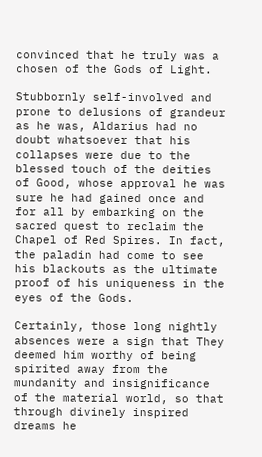convinced that he truly was a chosen of the Gods of Light.

Stubbornly self-involved and prone to delusions of grandeur as he was, Aldarius had no doubt whatsoever that his collapses were due to the blessed touch of the deities of Good, whose approval he was sure he had gained once and for all by embarking on the sacred quest to reclaim the Chapel of Red Spires. In fact, the paladin had come to see his blackouts as the ultimate proof of his uniqueness in the eyes of the Gods.

Certainly, those long nightly absences were a sign that They deemed him worthy of being spirited away from the mundanity and insignificance of the material world, so that through divinely inspired dreams he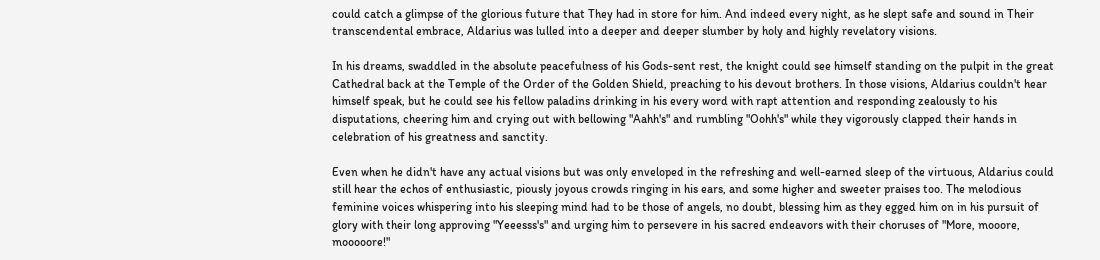could catch a glimpse of the glorious future that They had in store for him. And indeed every night, as he slept safe and sound in Their transcendental embrace, Aldarius was lulled into a deeper and deeper slumber by holy and highly revelatory visions.

In his dreams, swaddled in the absolute peacefulness of his Gods-sent rest, the knight could see himself standing on the pulpit in the great Cathedral back at the Temple of the Order of the Golden Shield, preaching to his devout brothers. In those visions, Aldarius couldn't hear himself speak, but he could see his fellow paladins drinking in his every word with rapt attention and responding zealously to his disputations, cheering him and crying out with bellowing "Aahh's" and rumbling "Oohh's" while they vigorously clapped their hands in celebration of his greatness and sanctity.

Even when he didn't have any actual visions but was only enveloped in the refreshing and well-earned sleep of the virtuous, Aldarius could still hear the echos of enthusiastic, piously joyous crowds ringing in his ears, and some higher and sweeter praises too. The melodious feminine voices whispering into his sleeping mind had to be those of angels, no doubt, blessing him as they egged him on in his pursuit of glory with their long approving "Yeeesss's" and urging him to persevere in his sacred endeavors with their choruses of "More, mooore, mooooore!"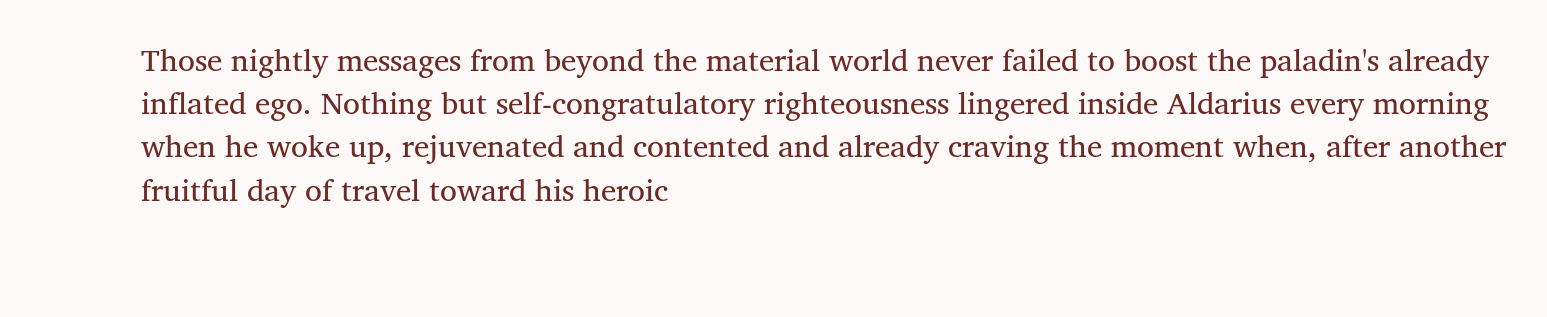Those nightly messages from beyond the material world never failed to boost the paladin's already inflated ego. Nothing but self-congratulatory righteousness lingered inside Aldarius every morning when he woke up, rejuvenated and contented and already craving the moment when, after another fruitful day of travel toward his heroic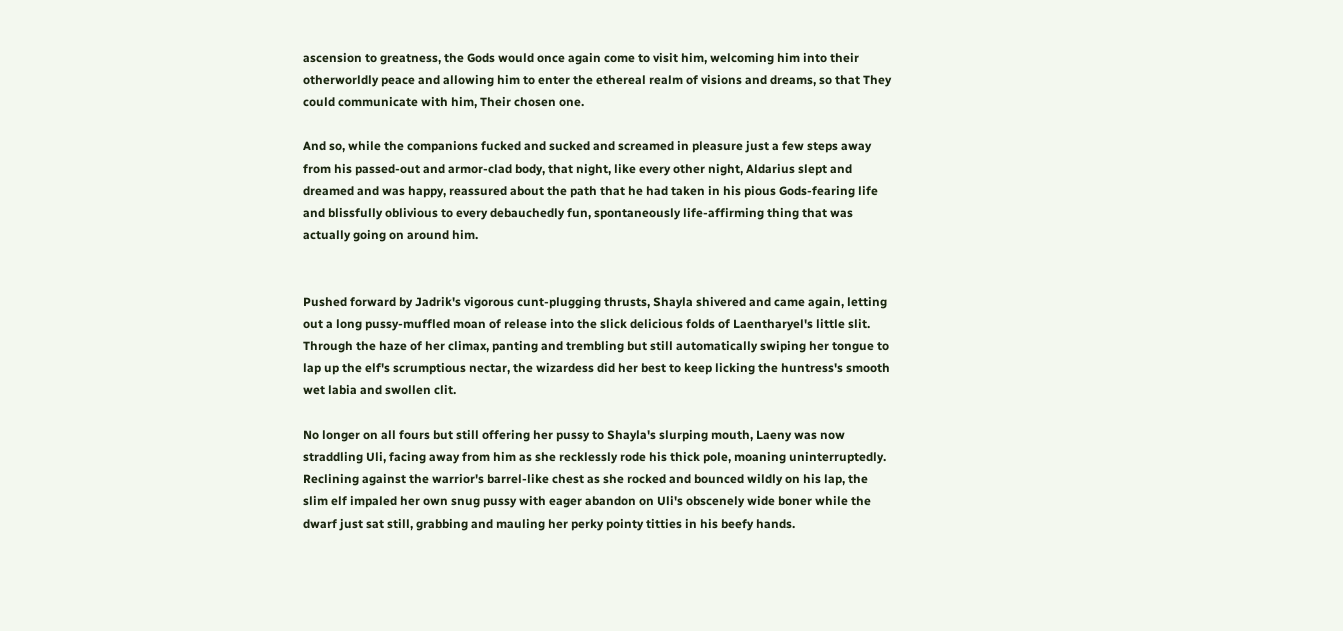ascension to greatness, the Gods would once again come to visit him, welcoming him into their otherworldly peace and allowing him to enter the ethereal realm of visions and dreams, so that They could communicate with him, Their chosen one.

And so, while the companions fucked and sucked and screamed in pleasure just a few steps away from his passed-out and armor-clad body, that night, like every other night, Aldarius slept and dreamed and was happy, reassured about the path that he had taken in his pious Gods-fearing life and blissfully oblivious to every debauchedly fun, spontaneously life-affirming thing that was actually going on around him.


Pushed forward by Jadrik's vigorous cunt-plugging thrusts, Shayla shivered and came again, letting out a long pussy-muffled moan of release into the slick delicious folds of Laentharyel's little slit. Through the haze of her climax, panting and trembling but still automatically swiping her tongue to lap up the elf's scrumptious nectar, the wizardess did her best to keep licking the huntress's smooth wet labia and swollen clit.

No longer on all fours but still offering her pussy to Shayla's slurping mouth, Laeny was now straddling Uli, facing away from him as she recklessly rode his thick pole, moaning uninterruptedly. Reclining against the warrior's barrel-like chest as she rocked and bounced wildly on his lap, the slim elf impaled her own snug pussy with eager abandon on Uli's obscenely wide boner while the dwarf just sat still, grabbing and mauling her perky pointy titties in his beefy hands.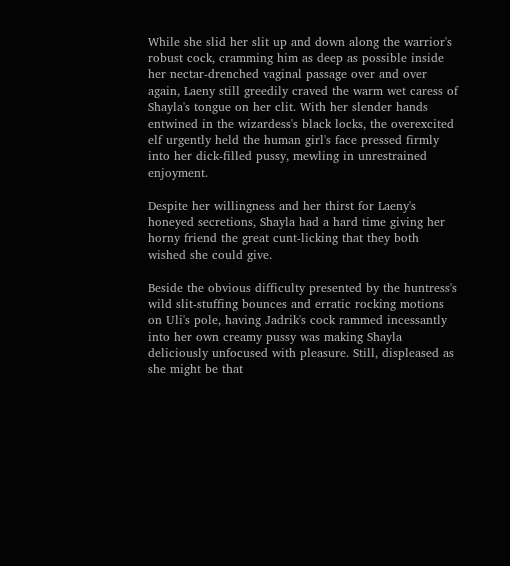While she slid her slit up and down along the warrior's robust cock, cramming him as deep as possible inside her nectar-drenched vaginal passage over and over again, Laeny still greedily craved the warm wet caress of Shayla's tongue on her clit. With her slender hands entwined in the wizardess's black locks, the overexcited elf urgently held the human girl's face pressed firmly into her dick-filled pussy, mewling in unrestrained enjoyment.

Despite her willingness and her thirst for Laeny's honeyed secretions, Shayla had a hard time giving her horny friend the great cunt-licking that they both wished she could give.

Beside the obvious difficulty presented by the huntress's wild slit-stuffing bounces and erratic rocking motions on Uli's pole, having Jadrik's cock rammed incessantly into her own creamy pussy was making Shayla deliciously unfocused with pleasure. Still, displeased as she might be that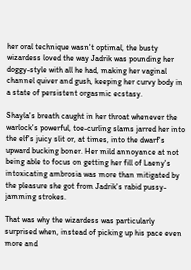her oral technique wasn't optimal, the busty wizardess loved the way Jadrik was pounding her doggy-style with all he had, making her vaginal channel quiver and gush, keeping her curvy body in a state of persistent orgasmic ecstasy.

Shayla's breath caught in her throat whenever the warlock's powerful, toe-curling slams jarred her into the elf's juicy slit or, at times, into the dwarf's upward bucking boner. Her mild annoyance at not being able to focus on getting her fill of Laeny's intoxicating ambrosia was more than mitigated by the pleasure she got from Jadrik's rabid pussy-jamming strokes.

That was why the wizardess was particularly surprised when, instead of picking up his pace even more and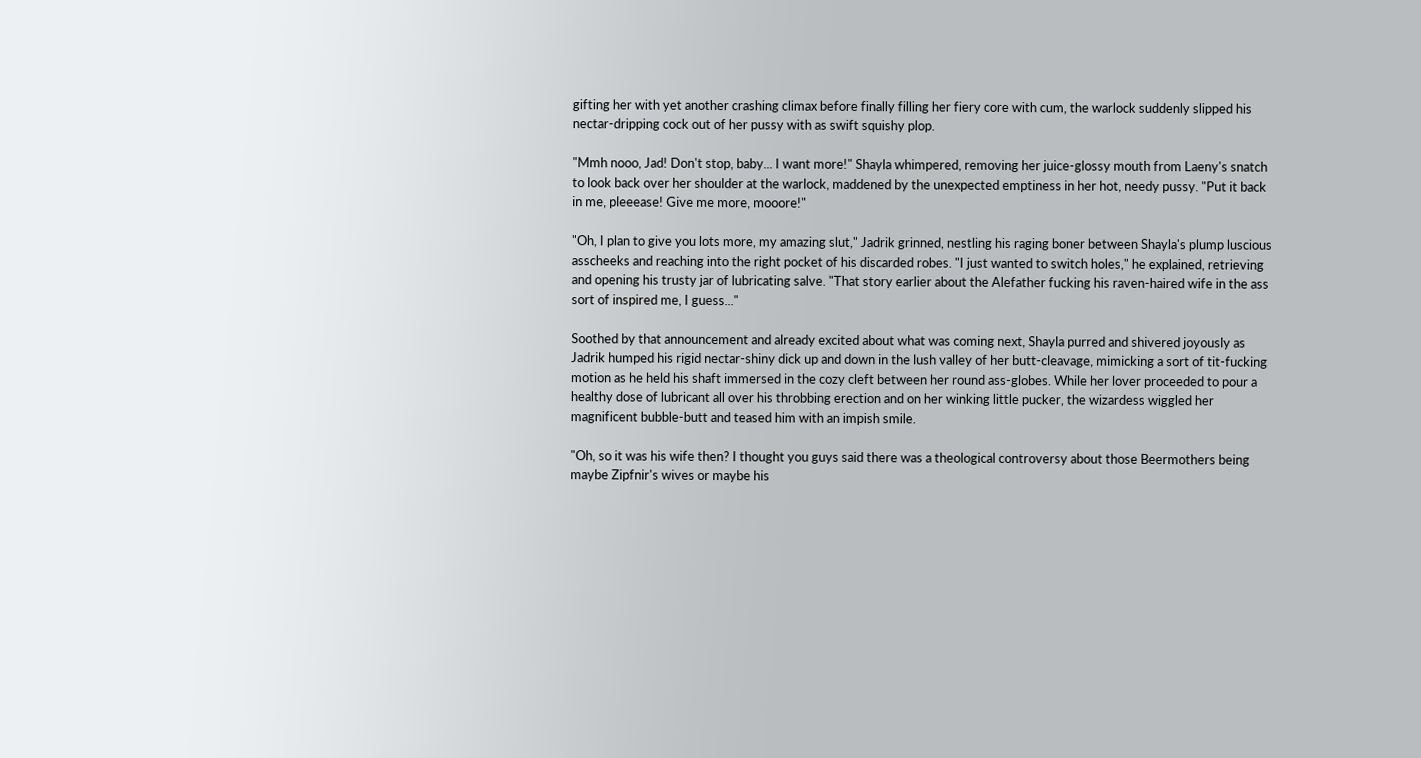gifting her with yet another crashing climax before finally filling her fiery core with cum, the warlock suddenly slipped his nectar-dripping cock out of her pussy with as swift squishy plop.

"Mmh nooo, Jad! Don't stop, baby... I want more!" Shayla whimpered, removing her juice-glossy mouth from Laeny's snatch to look back over her shoulder at the warlock, maddened by the unexpected emptiness in her hot, needy pussy. "Put it back in me, pleeease! Give me more, mooore!"

"Oh, I plan to give you lots more, my amazing slut," Jadrik grinned, nestling his raging boner between Shayla's plump luscious asscheeks and reaching into the right pocket of his discarded robes. "I just wanted to switch holes," he explained, retrieving and opening his trusty jar of lubricating salve. "That story earlier about the Alefather fucking his raven-haired wife in the ass sort of inspired me, I guess..."

Soothed by that announcement and already excited about what was coming next, Shayla purred and shivered joyously as Jadrik humped his rigid nectar-shiny dick up and down in the lush valley of her butt-cleavage, mimicking a sort of tit-fucking motion as he held his shaft immersed in the cozy cleft between her round ass-globes. While her lover proceeded to pour a healthy dose of lubricant all over his throbbing erection and on her winking little pucker, the wizardess wiggled her magnificent bubble-butt and teased him with an impish smile.

"Oh, so it was his wife then? I thought you guys said there was a theological controversy about those Beermothers being maybe Zipfnir's wives or maybe his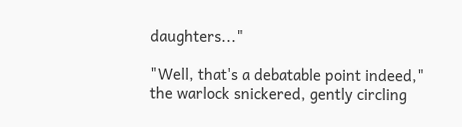daughters..."

"Well, that's a debatable point indeed," the warlock snickered, gently circling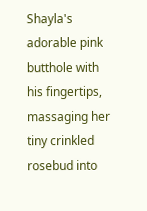Shayla's adorable pink butthole with his fingertips, massaging her tiny crinkled rosebud into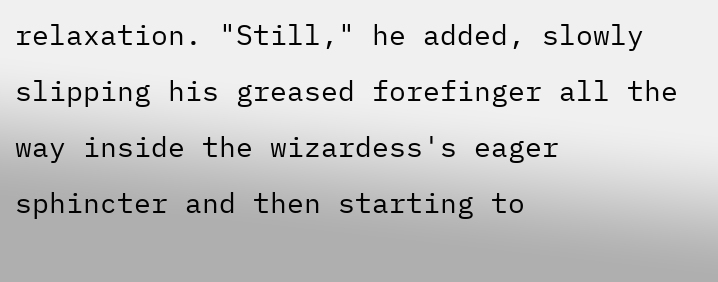relaxation. "Still," he added, slowly slipping his greased forefinger all the way inside the wizardess's eager sphincter and then starting to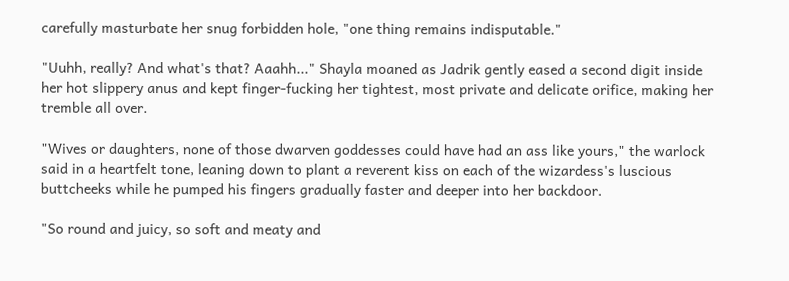carefully masturbate her snug forbidden hole, "one thing remains indisputable."

"Uuhh, really? And what's that? Aaahh..." Shayla moaned as Jadrik gently eased a second digit inside her hot slippery anus and kept finger-fucking her tightest, most private and delicate orifice, making her tremble all over.

"Wives or daughters, none of those dwarven goddesses could have had an ass like yours," the warlock said in a heartfelt tone, leaning down to plant a reverent kiss on each of the wizardess's luscious buttcheeks while he pumped his fingers gradually faster and deeper into her backdoor.

"So round and juicy, so soft and meaty and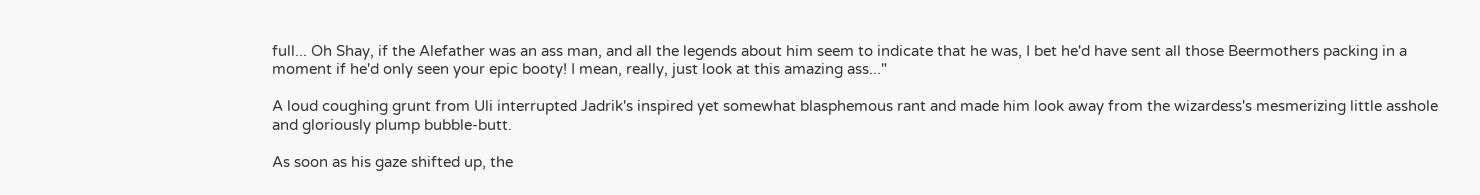full... Oh Shay, if the Alefather was an ass man, and all the legends about him seem to indicate that he was, I bet he'd have sent all those Beermothers packing in a moment if he'd only seen your epic booty! I mean, really, just look at this amazing ass..."

A loud coughing grunt from Uli interrupted Jadrik's inspired yet somewhat blasphemous rant and made him look away from the wizardess's mesmerizing little asshole and gloriously plump bubble-butt.

As soon as his gaze shifted up, the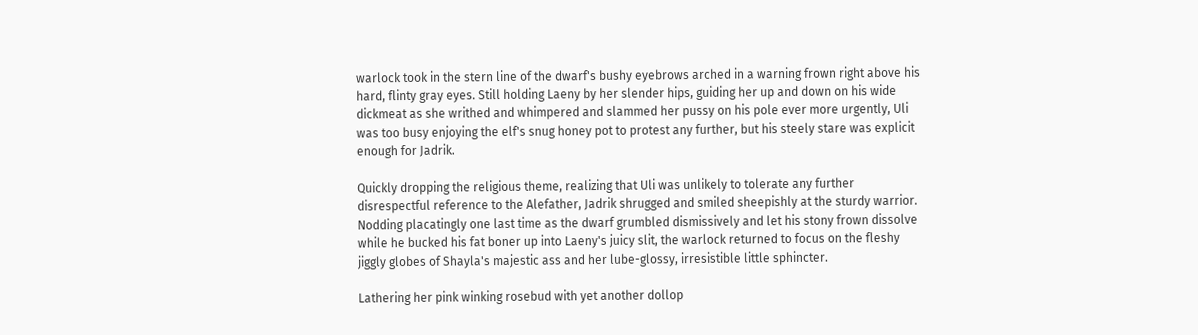warlock took in the stern line of the dwarf's bushy eyebrows arched in a warning frown right above his hard, flinty gray eyes. Still holding Laeny by her slender hips, guiding her up and down on his wide dickmeat as she writhed and whimpered and slammed her pussy on his pole ever more urgently, Uli was too busy enjoying the elf's snug honey pot to protest any further, but his steely stare was explicit enough for Jadrik.

Quickly dropping the religious theme, realizing that Uli was unlikely to tolerate any further disrespectful reference to the Alefather, Jadrik shrugged and smiled sheepishly at the sturdy warrior. Nodding placatingly one last time as the dwarf grumbled dismissively and let his stony frown dissolve while he bucked his fat boner up into Laeny's juicy slit, the warlock returned to focus on the fleshy jiggly globes of Shayla's majestic ass and her lube-glossy, irresistible little sphincter.

Lathering her pink winking rosebud with yet another dollop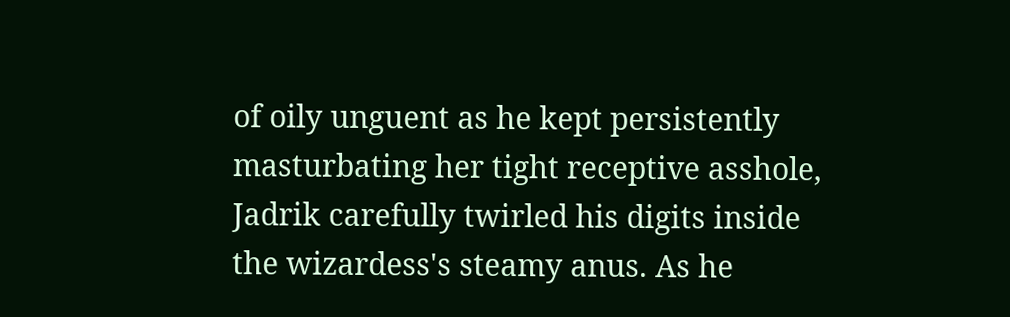of oily unguent as he kept persistently masturbating her tight receptive asshole, Jadrik carefully twirled his digits inside the wizardess's steamy anus. As he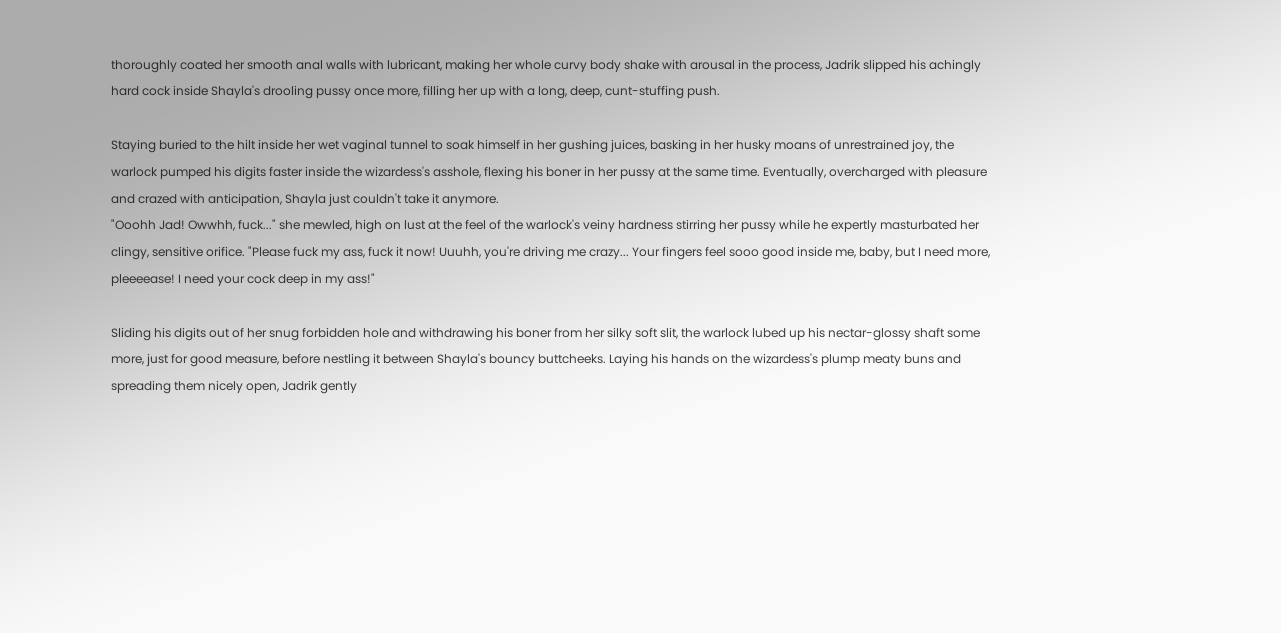thoroughly coated her smooth anal walls with lubricant, making her whole curvy body shake with arousal in the process, Jadrik slipped his achingly hard cock inside Shayla's drooling pussy once more, filling her up with a long, deep, cunt-stuffing push.

Staying buried to the hilt inside her wet vaginal tunnel to soak himself in her gushing juices, basking in her husky moans of unrestrained joy, the warlock pumped his digits faster inside the wizardess's asshole, flexing his boner in her pussy at the same time. Eventually, overcharged with pleasure and crazed with anticipation, Shayla just couldn't take it anymore.
"Ooohh Jad! Owwhh, fuck..." she mewled, high on lust at the feel of the warlock's veiny hardness stirring her pussy while he expertly masturbated her clingy, sensitive orifice. "Please fuck my ass, fuck it now! Uuuhh, you're driving me crazy... Your fingers feel sooo good inside me, baby, but I need more, pleeeease! I need your cock deep in my ass!"

Sliding his digits out of her snug forbidden hole and withdrawing his boner from her silky soft slit, the warlock lubed up his nectar-glossy shaft some more, just for good measure, before nestling it between Shayla's bouncy buttcheeks. Laying his hands on the wizardess's plump meaty buns and spreading them nicely open, Jadrik gently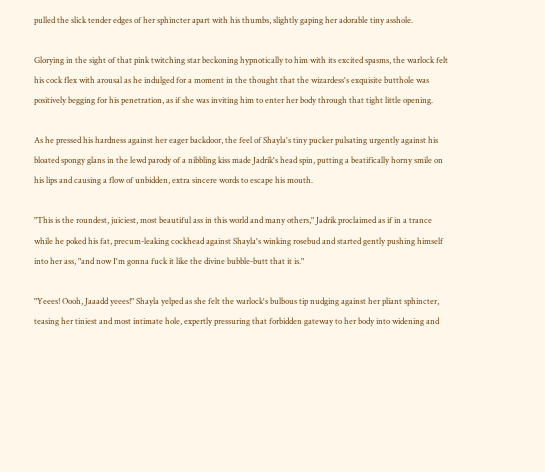pulled the slick tender edges of her sphincter apart with his thumbs, slightly gaping her adorable tiny asshole.

Glorying in the sight of that pink twitching star beckoning hypnotically to him with its excited spasms, the warlock felt his cock flex with arousal as he indulged for a moment in the thought that the wizardess's exquisite butthole was positively begging for his penetration, as if she was inviting him to enter her body through that tight little opening.

As he pressed his hardness against her eager backdoor, the feel of Shayla's tiny pucker pulsating urgently against his bloated spongy glans in the lewd parody of a nibbling kiss made Jadrik's head spin, putting a beatifically horny smile on his lips and causing a flow of unbidden, extra sincere words to escape his mouth.

"This is the roundest, juiciest, most beautiful ass in this world and many others," Jadrik proclaimed as if in a trance while he poked his fat, precum-leaking cockhead against Shayla's winking rosebud and started gently pushing himself into her ass, "and now I'm gonna fuck it like the divine bubble-butt that it is."

"Yeees! Oooh, Jaaadd yeees!" Shayla yelped as she felt the warlock's bulbous tip nudging against her pliant sphincter, teasing her tiniest and most intimate hole, expertly pressuring that forbidden gateway to her body into widening and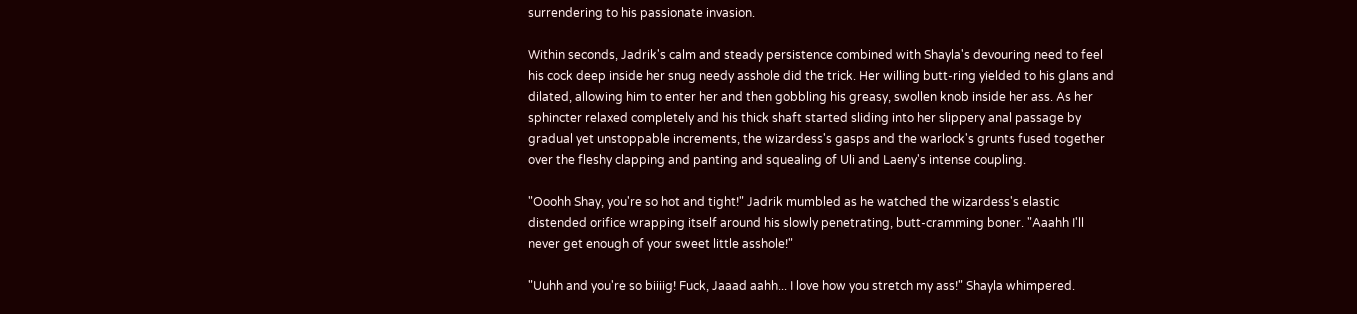surrendering to his passionate invasion.

Within seconds, Jadrik's calm and steady persistence combined with Shayla's devouring need to feel his cock deep inside her snug needy asshole did the trick. Her willing butt-ring yielded to his glans and dilated, allowing him to enter her and then gobbling his greasy, swollen knob inside her ass. As her sphincter relaxed completely and his thick shaft started sliding into her slippery anal passage by gradual yet unstoppable increments, the wizardess's gasps and the warlock's grunts fused together over the fleshy clapping and panting and squealing of Uli and Laeny's intense coupling.

"Ooohh Shay, you're so hot and tight!" Jadrik mumbled as he watched the wizardess's elastic distended orifice wrapping itself around his slowly penetrating, butt-cramming boner. "Aaahh I'll never get enough of your sweet little asshole!"

"Uuhh and you're so biiiig! Fuck, Jaaad aahh... I love how you stretch my ass!" Shayla whimpered.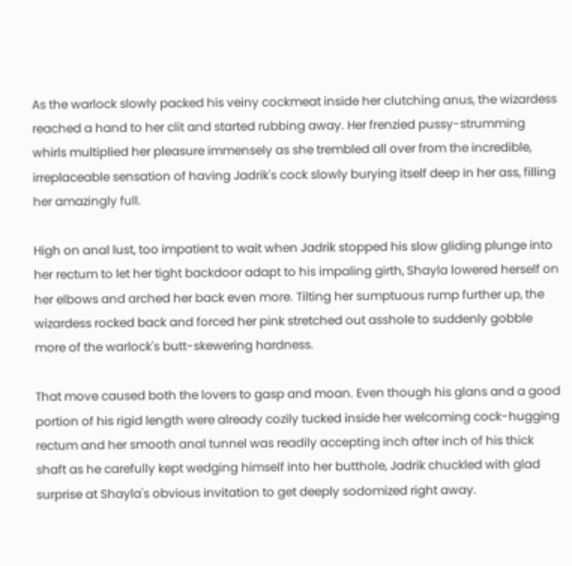As the warlock slowly packed his veiny cockmeat inside her clutching anus, the wizardess reached a hand to her clit and started rubbing away. Her frenzied pussy-strumming whirls multiplied her pleasure immensely as she trembled all over from the incredible, irreplaceable sensation of having Jadrik's cock slowly burying itself deep in her ass, filling her amazingly full.

High on anal lust, too impatient to wait when Jadrik stopped his slow gliding plunge into her rectum to let her tight backdoor adapt to his impaling girth, Shayla lowered herself on her elbows and arched her back even more. Tilting her sumptuous rump further up, the wizardess rocked back and forced her pink stretched out asshole to suddenly gobble more of the warlock's butt-skewering hardness.

That move caused both the lovers to gasp and moan. Even though his glans and a good portion of his rigid length were already cozily tucked inside her welcoming cock-hugging rectum and her smooth anal tunnel was readily accepting inch after inch of his thick shaft as he carefully kept wedging himself into her butthole, Jadrik chuckled with glad surprise at Shayla's obvious invitation to get deeply sodomized right away.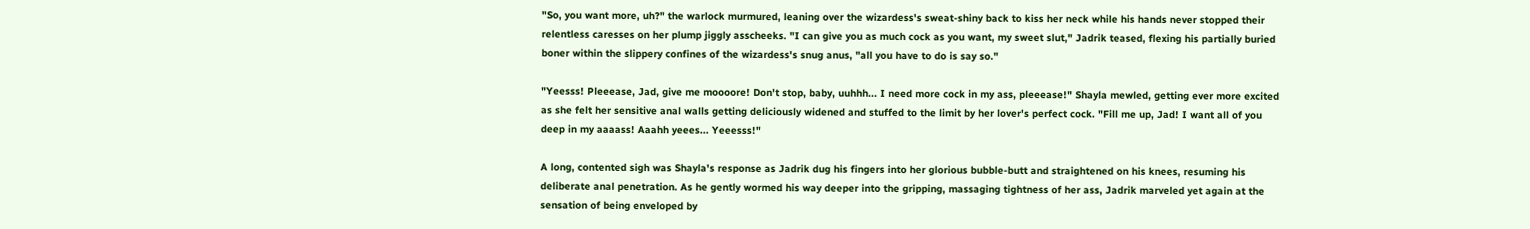"So, you want more, uh?" the warlock murmured, leaning over the wizardess's sweat-shiny back to kiss her neck while his hands never stopped their relentless caresses on her plump jiggly asscheeks. "I can give you as much cock as you want, my sweet slut," Jadrik teased, flexing his partially buried boner within the slippery confines of the wizardess's snug anus, "all you have to do is say so."

"Yeesss! Pleeease, Jad, give me moooore! Don't stop, baby, uuhhh... I need more cock in my ass, pleeease!" Shayla mewled, getting ever more excited as she felt her sensitive anal walls getting deliciously widened and stuffed to the limit by her lover's perfect cock. "Fill me up, Jad! I want all of you deep in my aaaass! Aaahh yeees... Yeeesss!"

A long, contented sigh was Shayla's response as Jadrik dug his fingers into her glorious bubble-butt and straightened on his knees, resuming his deliberate anal penetration. As he gently wormed his way deeper into the gripping, massaging tightness of her ass, Jadrik marveled yet again at the sensation of being enveloped by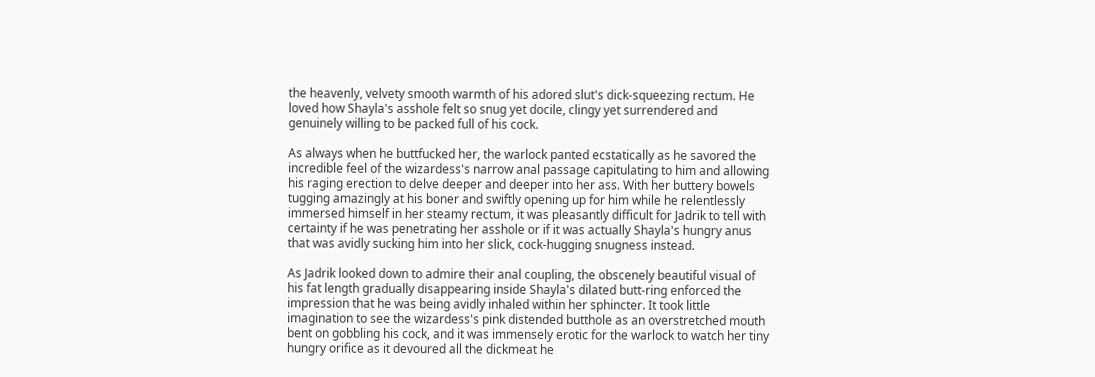the heavenly, velvety smooth warmth of his adored slut's dick-squeezing rectum. He loved how Shayla's asshole felt so snug yet docile, clingy yet surrendered and genuinely willing to be packed full of his cock.

As always when he buttfucked her, the warlock panted ecstatically as he savored the incredible feel of the wizardess's narrow anal passage capitulating to him and allowing his raging erection to delve deeper and deeper into her ass. With her buttery bowels tugging amazingly at his boner and swiftly opening up for him while he relentlessly immersed himself in her steamy rectum, it was pleasantly difficult for Jadrik to tell with certainty if he was penetrating her asshole or if it was actually Shayla's hungry anus that was avidly sucking him into her slick, cock-hugging snugness instead.

As Jadrik looked down to admire their anal coupling, the obscenely beautiful visual of his fat length gradually disappearing inside Shayla's dilated butt-ring enforced the impression that he was being avidly inhaled within her sphincter. It took little imagination to see the wizardess's pink distended butthole as an overstretched mouth bent on gobbling his cock, and it was immensely erotic for the warlock to watch her tiny hungry orifice as it devoured all the dickmeat he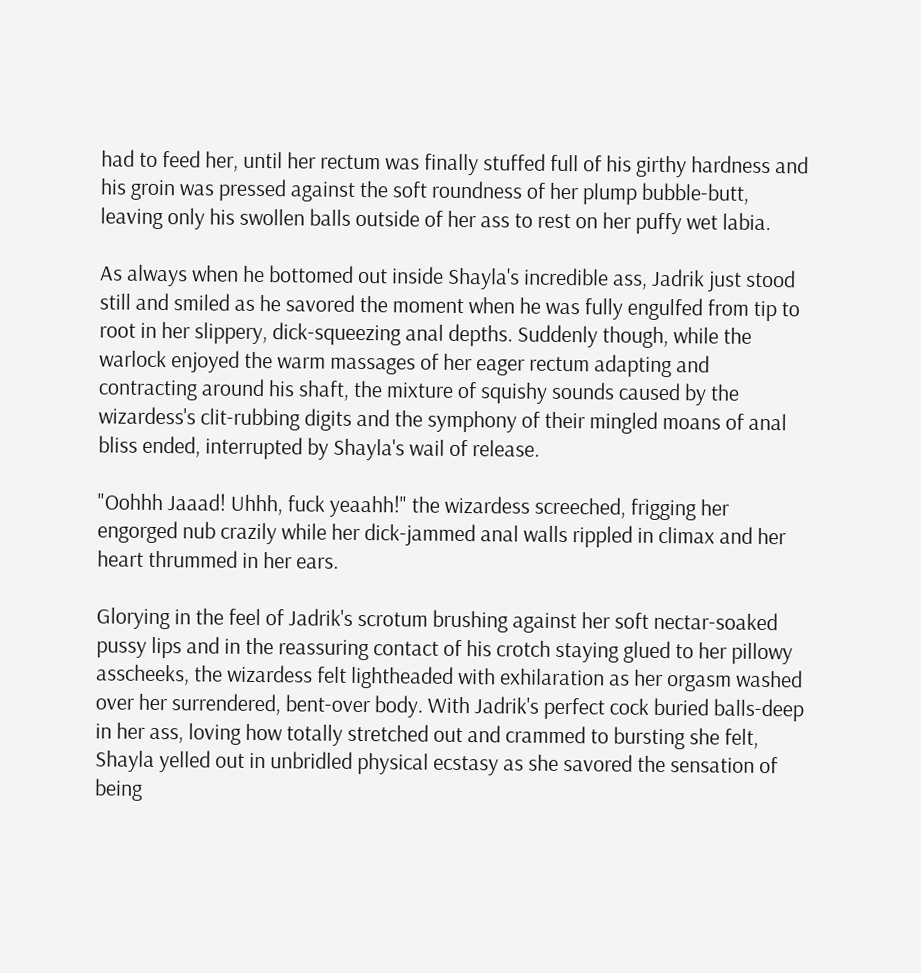had to feed her, until her rectum was finally stuffed full of his girthy hardness and his groin was pressed against the soft roundness of her plump bubble-butt, leaving only his swollen balls outside of her ass to rest on her puffy wet labia.

As always when he bottomed out inside Shayla's incredible ass, Jadrik just stood still and smiled as he savored the moment when he was fully engulfed from tip to root in her slippery, dick-squeezing anal depths. Suddenly though, while the warlock enjoyed the warm massages of her eager rectum adapting and contracting around his shaft, the mixture of squishy sounds caused by the wizardess's clit-rubbing digits and the symphony of their mingled moans of anal bliss ended, interrupted by Shayla's wail of release.

"Oohhh Jaaad! Uhhh, fuck yeaahh!" the wizardess screeched, frigging her engorged nub crazily while her dick-jammed anal walls rippled in climax and her heart thrummed in her ears.

Glorying in the feel of Jadrik's scrotum brushing against her soft nectar-soaked pussy lips and in the reassuring contact of his crotch staying glued to her pillowy asscheeks, the wizardess felt lightheaded with exhilaration as her orgasm washed over her surrendered, bent-over body. With Jadrik's perfect cock buried balls-deep in her ass, loving how totally stretched out and crammed to bursting she felt, Shayla yelled out in unbridled physical ecstasy as she savored the sensation of being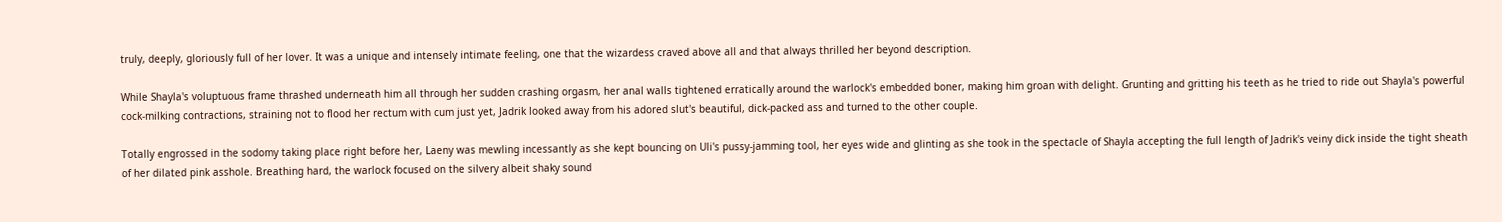truly, deeply, gloriously full of her lover. It was a unique and intensely intimate feeling, one that the wizardess craved above all and that always thrilled her beyond description.

While Shayla's voluptuous frame thrashed underneath him all through her sudden crashing orgasm, her anal walls tightened erratically around the warlock's embedded boner, making him groan with delight. Grunting and gritting his teeth as he tried to ride out Shayla's powerful cock-milking contractions, straining not to flood her rectum with cum just yet, Jadrik looked away from his adored slut's beautiful, dick-packed ass and turned to the other couple.

Totally engrossed in the sodomy taking place right before her, Laeny was mewling incessantly as she kept bouncing on Uli's pussy-jamming tool, her eyes wide and glinting as she took in the spectacle of Shayla accepting the full length of Jadrik's veiny dick inside the tight sheath of her dilated pink asshole. Breathing hard, the warlock focused on the silvery albeit shaky sound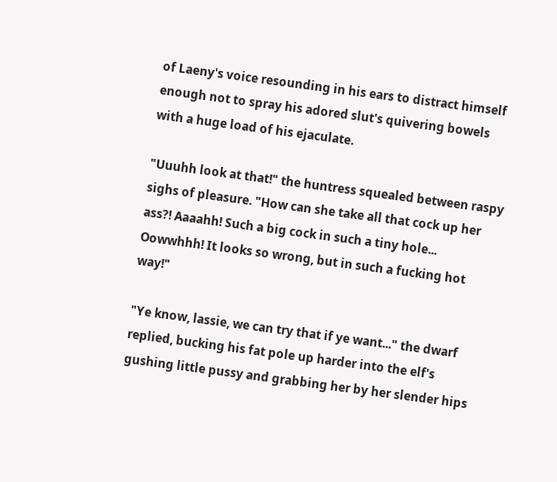of Laeny's voice resounding in his ears to distract himself enough not to spray his adored slut's quivering bowels with a huge load of his ejaculate.

"Uuuhh look at that!" the huntress squealed between raspy sighs of pleasure. "How can she take all that cock up her ass?! Aaaahh! Such a big cock in such a tiny hole... Oowwhhh! It looks so wrong, but in such a fucking hot way!"

"Ye know, lassie, we can try that if ye want..." the dwarf replied, bucking his fat pole up harder into the elf's gushing little pussy and grabbing her by her slender hips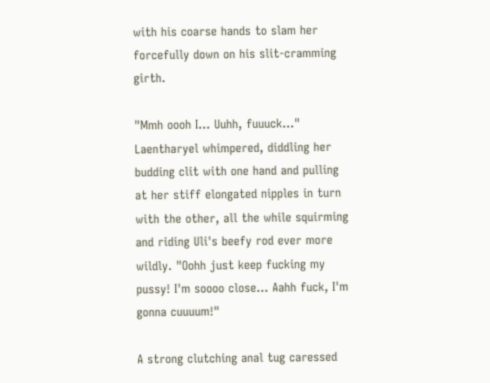with his coarse hands to slam her forcefully down on his slit-cramming girth.

"Mmh oooh I... Uuhh, fuuuck..." Laentharyel whimpered, diddling her budding clit with one hand and pulling at her stiff elongated nipples in turn with the other, all the while squirming and riding Uli's beefy rod ever more wildly. "Oohh just keep fucking my pussy! I'm soooo close... Aahh fuck, I'm gonna cuuuum!"

A strong clutching anal tug caressed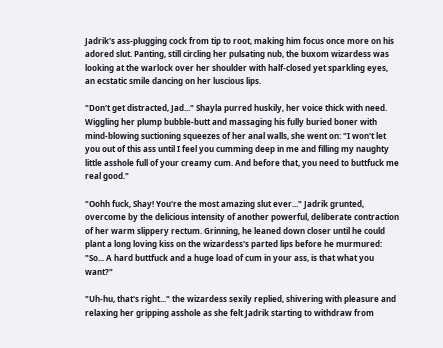Jadrik's ass-plugging cock from tip to root, making him focus once more on his adored slut. Panting, still circling her pulsating nub, the buxom wizardess was looking at the warlock over her shoulder with half-closed yet sparkling eyes, an ecstatic smile dancing on her luscious lips.

"Don't get distracted, Jad..." Shayla purred huskily, her voice thick with need. Wiggling her plump bubble-butt and massaging his fully buried boner with mind-blowing suctioning squeezes of her anal walls, she went on: "I won't let you out of this ass until I feel you cumming deep in me and filling my naughty little asshole full of your creamy cum. And before that, you need to buttfuck me real good."

"Oohh fuck, Shay! You're the most amazing slut ever..." Jadrik grunted, overcome by the delicious intensity of another powerful, deliberate contraction of her warm slippery rectum. Grinning, he leaned down closer until he could plant a long loving kiss on the wizardess's parted lips before he murmured: "So... A hard buttfuck and a huge load of cum in your ass, is that what you want?"

"Uh-hu, that's right..." the wizardess sexily replied, shivering with pleasure and relaxing her gripping asshole as she felt Jadrik starting to withdraw from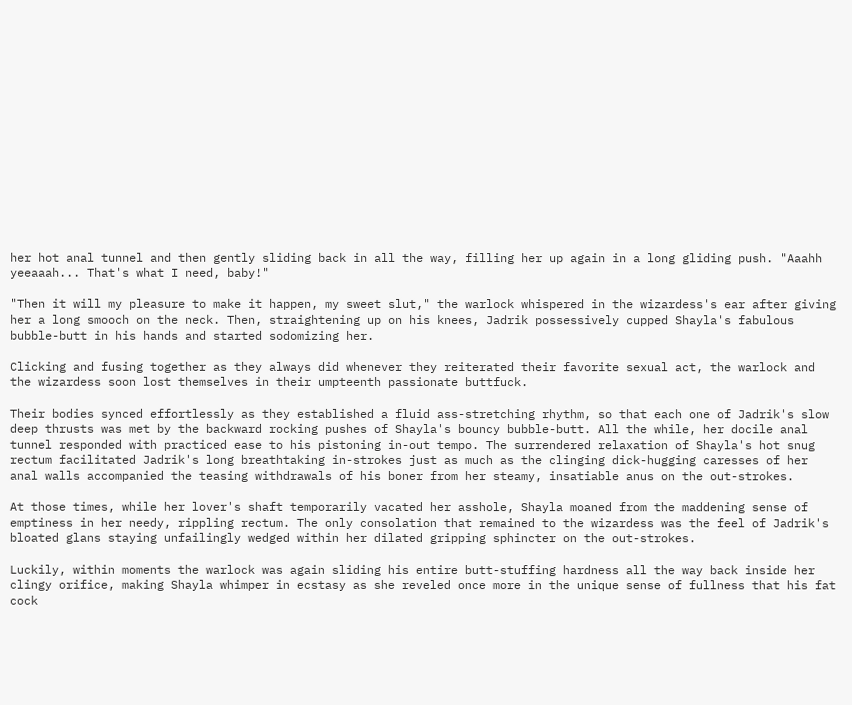her hot anal tunnel and then gently sliding back in all the way, filling her up again in a long gliding push. "Aaahh yeeaaah... That's what I need, baby!"

"Then it will my pleasure to make it happen, my sweet slut," the warlock whispered in the wizardess's ear after giving her a long smooch on the neck. Then, straightening up on his knees, Jadrik possessively cupped Shayla's fabulous bubble-butt in his hands and started sodomizing her.

Clicking and fusing together as they always did whenever they reiterated their favorite sexual act, the warlock and the wizardess soon lost themselves in their umpteenth passionate buttfuck.

Their bodies synced effortlessly as they established a fluid ass-stretching rhythm, so that each one of Jadrik's slow deep thrusts was met by the backward rocking pushes of Shayla's bouncy bubble-butt. All the while, her docile anal tunnel responded with practiced ease to his pistoning in-out tempo. The surrendered relaxation of Shayla's hot snug rectum facilitated Jadrik's long breathtaking in-strokes just as much as the clinging dick-hugging caresses of her anal walls accompanied the teasing withdrawals of his boner from her steamy, insatiable anus on the out-strokes.

At those times, while her lover's shaft temporarily vacated her asshole, Shayla moaned from the maddening sense of emptiness in her needy, rippling rectum. The only consolation that remained to the wizardess was the feel of Jadrik's bloated glans staying unfailingly wedged within her dilated gripping sphincter on the out-strokes.

Luckily, within moments the warlock was again sliding his entire butt-stuffing hardness all the way back inside her clingy orifice, making Shayla whimper in ecstasy as she reveled once more in the unique sense of fullness that his fat cock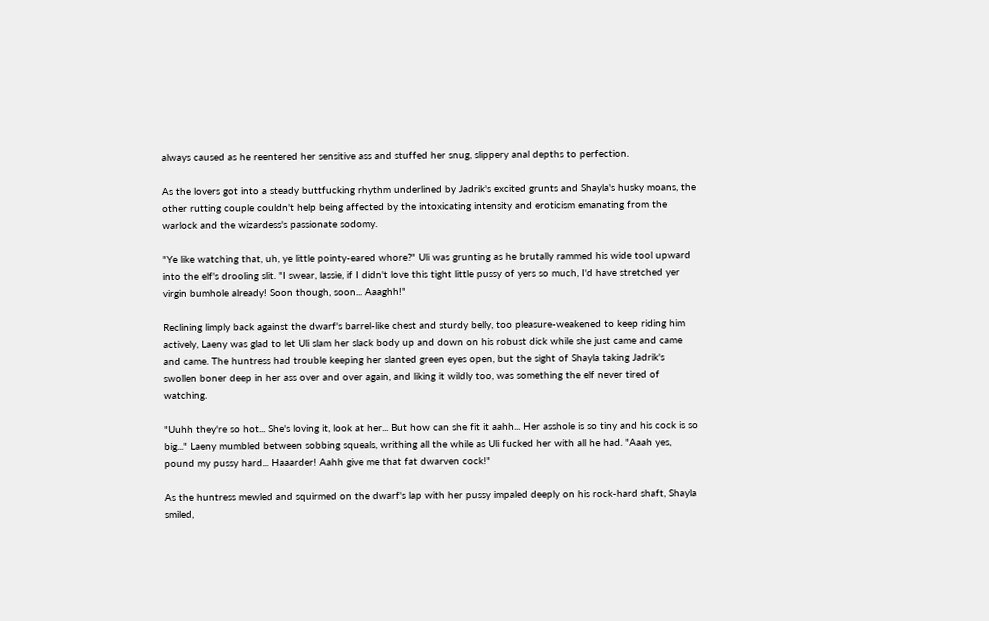always caused as he reentered her sensitive ass and stuffed her snug, slippery anal depths to perfection.

As the lovers got into a steady buttfucking rhythm underlined by Jadrik's excited grunts and Shayla's husky moans, the other rutting couple couldn't help being affected by the intoxicating intensity and eroticism emanating from the warlock and the wizardess's passionate sodomy.

"Ye like watching that, uh, ye little pointy-eared whore?" Uli was grunting as he brutally rammed his wide tool upward into the elf's drooling slit. "I swear, lassie, if I didn't love this tight little pussy of yers so much, I'd have stretched yer virgin bumhole already! Soon though, soon... Aaaghh!"

Reclining limply back against the dwarf's barrel-like chest and sturdy belly, too pleasure-weakened to keep riding him actively, Laeny was glad to let Uli slam her slack body up and down on his robust dick while she just came and came and came. The huntress had trouble keeping her slanted green eyes open, but the sight of Shayla taking Jadrik's swollen boner deep in her ass over and over again, and liking it wildly too, was something the elf never tired of watching.

"Uuhh they're so hot... She's loving it, look at her... But how can she fit it aahh... Her asshole is so tiny and his cock is so big..." Laeny mumbled between sobbing squeals, writhing all the while as Uli fucked her with all he had. "Aaah yes, pound my pussy hard... Haaarder! Aahh give me that fat dwarven cock!"

As the huntress mewled and squirmed on the dwarf's lap with her pussy impaled deeply on his rock-hard shaft, Shayla smiled,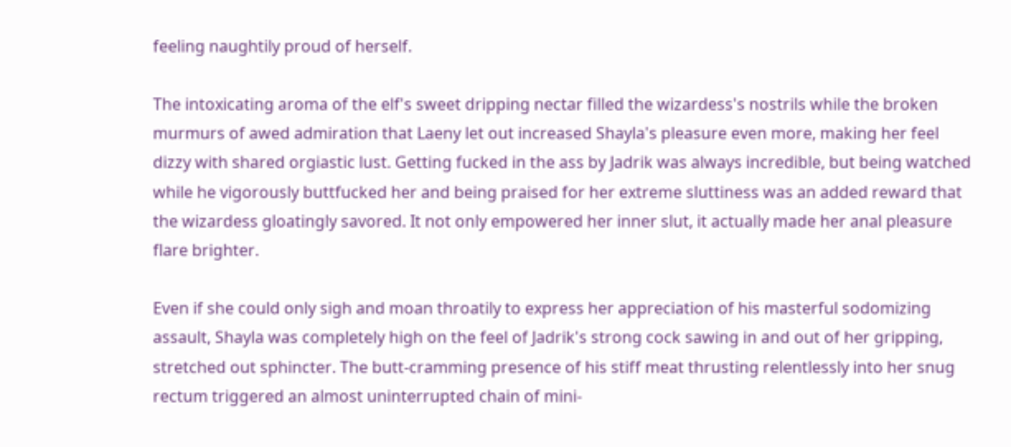feeling naughtily proud of herself.

The intoxicating aroma of the elf's sweet dripping nectar filled the wizardess's nostrils while the broken murmurs of awed admiration that Laeny let out increased Shayla's pleasure even more, making her feel dizzy with shared orgiastic lust. Getting fucked in the ass by Jadrik was always incredible, but being watched while he vigorously buttfucked her and being praised for her extreme sluttiness was an added reward that the wizardess gloatingly savored. It not only empowered her inner slut, it actually made her anal pleasure flare brighter.

Even if she could only sigh and moan throatily to express her appreciation of his masterful sodomizing assault, Shayla was completely high on the feel of Jadrik's strong cock sawing in and out of her gripping, stretched out sphincter. The butt-cramming presence of his stiff meat thrusting relentlessly into her snug rectum triggered an almost uninterrupted chain of mini-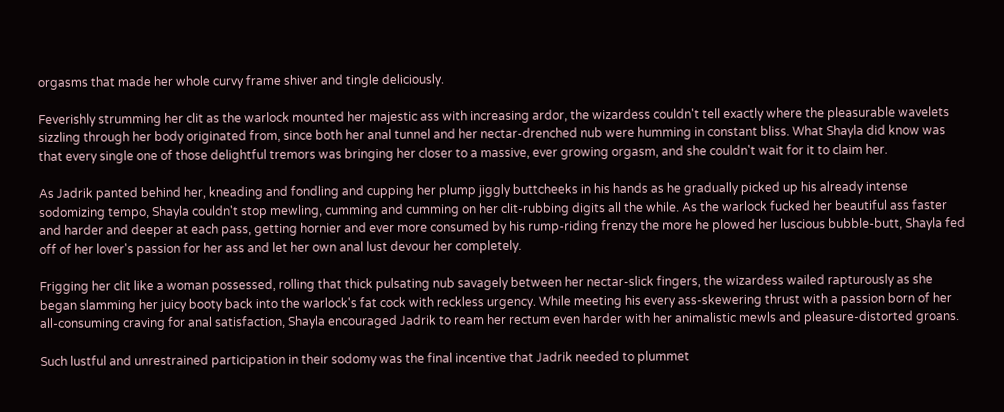orgasms that made her whole curvy frame shiver and tingle deliciously.

Feverishly strumming her clit as the warlock mounted her majestic ass with increasing ardor, the wizardess couldn't tell exactly where the pleasurable wavelets sizzling through her body originated from, since both her anal tunnel and her nectar-drenched nub were humming in constant bliss. What Shayla did know was that every single one of those delightful tremors was bringing her closer to a massive, ever growing orgasm, and she couldn't wait for it to claim her.

As Jadrik panted behind her, kneading and fondling and cupping her plump jiggly buttcheeks in his hands as he gradually picked up his already intense sodomizing tempo, Shayla couldn't stop mewling, cumming and cumming on her clit-rubbing digits all the while. As the warlock fucked her beautiful ass faster and harder and deeper at each pass, getting hornier and ever more consumed by his rump-riding frenzy the more he plowed her luscious bubble-butt, Shayla fed off of her lover's passion for her ass and let her own anal lust devour her completely.

Frigging her clit like a woman possessed, rolling that thick pulsating nub savagely between her nectar-slick fingers, the wizardess wailed rapturously as she began slamming her juicy booty back into the warlock's fat cock with reckless urgency. While meeting his every ass-skewering thrust with a passion born of her all-consuming craving for anal satisfaction, Shayla encouraged Jadrik to ream her rectum even harder with her animalistic mewls and pleasure-distorted groans.

Such lustful and unrestrained participation in their sodomy was the final incentive that Jadrik needed to plummet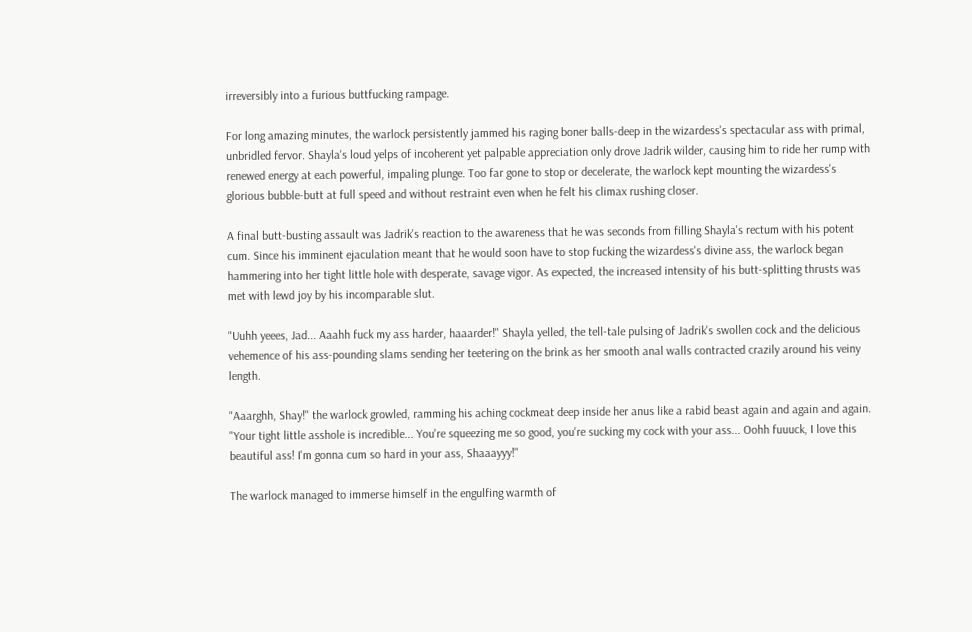irreversibly into a furious buttfucking rampage.

For long amazing minutes, the warlock persistently jammed his raging boner balls-deep in the wizardess's spectacular ass with primal, unbridled fervor. Shayla's loud yelps of incoherent yet palpable appreciation only drove Jadrik wilder, causing him to ride her rump with renewed energy at each powerful, impaling plunge. Too far gone to stop or decelerate, the warlock kept mounting the wizardess's glorious bubble-butt at full speed and without restraint even when he felt his climax rushing closer.

A final butt-busting assault was Jadrik's reaction to the awareness that he was seconds from filling Shayla's rectum with his potent cum. Since his imminent ejaculation meant that he would soon have to stop fucking the wizardess's divine ass, the warlock began hammering into her tight little hole with desperate, savage vigor. As expected, the increased intensity of his butt-splitting thrusts was met with lewd joy by his incomparable slut.

"Uuhh yeees, Jad... Aaahh fuck my ass harder, haaarder!" Shayla yelled, the tell-tale pulsing of Jadrik's swollen cock and the delicious vehemence of his ass-pounding slams sending her teetering on the brink as her smooth anal walls contracted crazily around his veiny length.

"Aaarghh, Shay!" the warlock growled, ramming his aching cockmeat deep inside her anus like a rabid beast again and again and again. "Your tight little asshole is incredible... You're squeezing me so good, you're sucking my cock with your ass... Oohh fuuuck, I love this beautiful ass! I'm gonna cum so hard in your ass, Shaaayyy!"

The warlock managed to immerse himself in the engulfing warmth of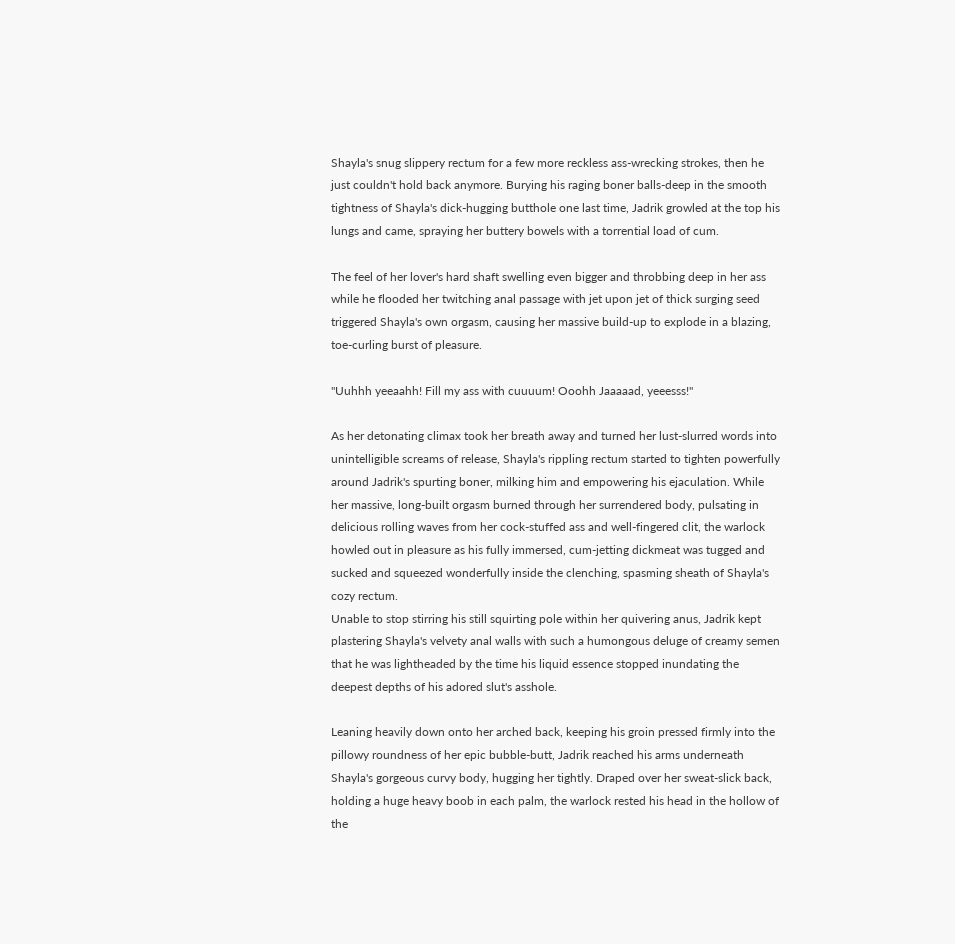Shayla's snug slippery rectum for a few more reckless ass-wrecking strokes, then he just couldn't hold back anymore. Burying his raging boner balls-deep in the smooth tightness of Shayla's dick-hugging butthole one last time, Jadrik growled at the top his lungs and came, spraying her buttery bowels with a torrential load of cum.

The feel of her lover's hard shaft swelling even bigger and throbbing deep in her ass while he flooded her twitching anal passage with jet upon jet of thick surging seed triggered Shayla's own orgasm, causing her massive build-up to explode in a blazing, toe-curling burst of pleasure.

"Uuhhh yeeaahh! Fill my ass with cuuuum! Ooohh Jaaaaad, yeeesss!"

As her detonating climax took her breath away and turned her lust-slurred words into unintelligible screams of release, Shayla's rippling rectum started to tighten powerfully around Jadrik's spurting boner, milking him and empowering his ejaculation. While her massive, long-built orgasm burned through her surrendered body, pulsating in delicious rolling waves from her cock-stuffed ass and well-fingered clit, the warlock howled out in pleasure as his fully immersed, cum-jetting dickmeat was tugged and sucked and squeezed wonderfully inside the clenching, spasming sheath of Shayla's cozy rectum.
Unable to stop stirring his still squirting pole within her quivering anus, Jadrik kept plastering Shayla's velvety anal walls with such a humongous deluge of creamy semen that he was lightheaded by the time his liquid essence stopped inundating the deepest depths of his adored slut's asshole.

Leaning heavily down onto her arched back, keeping his groin pressed firmly into the pillowy roundness of her epic bubble-butt, Jadrik reached his arms underneath Shayla's gorgeous curvy body, hugging her tightly. Draped over her sweat-slick back, holding a huge heavy boob in each palm, the warlock rested his head in the hollow of the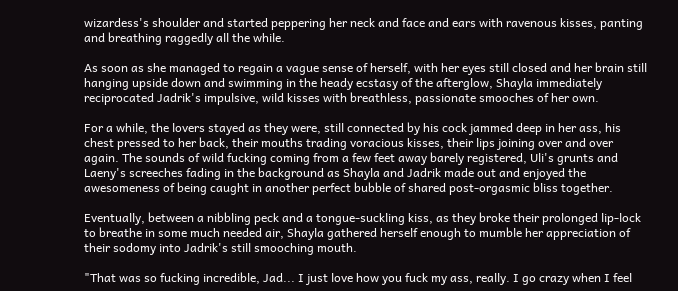wizardess's shoulder and started peppering her neck and face and ears with ravenous kisses, panting and breathing raggedly all the while.

As soon as she managed to regain a vague sense of herself, with her eyes still closed and her brain still hanging upside down and swimming in the heady ecstasy of the afterglow, Shayla immediately reciprocated Jadrik's impulsive, wild kisses with breathless, passionate smooches of her own.

For a while, the lovers stayed as they were, still connected by his cock jammed deep in her ass, his chest pressed to her back, their mouths trading voracious kisses, their lips joining over and over again. The sounds of wild fucking coming from a few feet away barely registered, Uli's grunts and Laeny's screeches fading in the background as Shayla and Jadrik made out and enjoyed the awesomeness of being caught in another perfect bubble of shared post-orgasmic bliss together.

Eventually, between a nibbling peck and a tongue-suckling kiss, as they broke their prolonged lip-lock to breathe in some much needed air, Shayla gathered herself enough to mumble her appreciation of their sodomy into Jadrik's still smooching mouth.

"That was so fucking incredible, Jad... I just love how you fuck my ass, really. I go crazy when I feel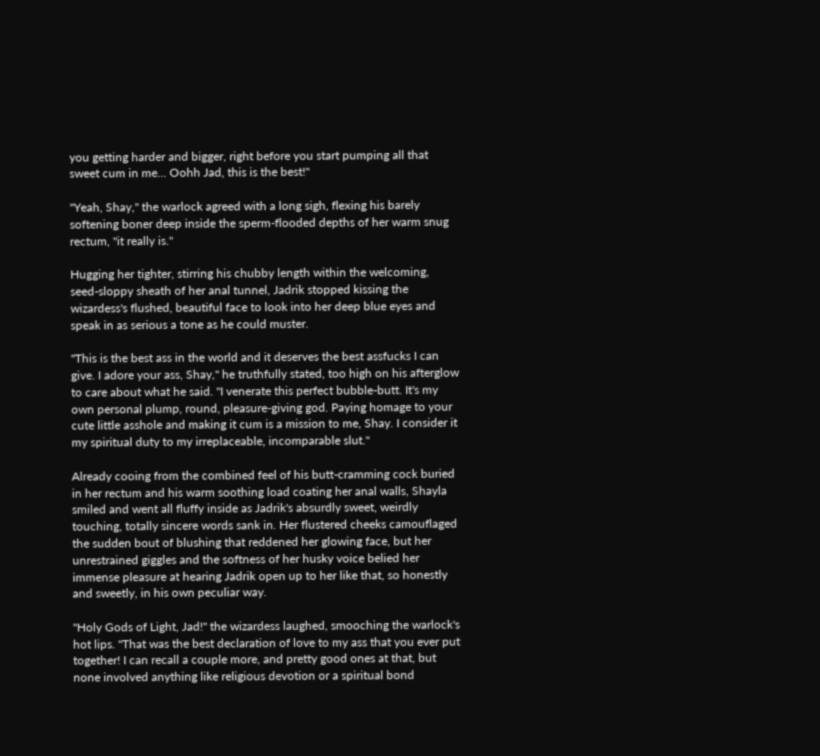you getting harder and bigger, right before you start pumping all that sweet cum in me... Oohh Jad, this is the best!"

"Yeah, Shay," the warlock agreed with a long sigh, flexing his barely softening boner deep inside the sperm-flooded depths of her warm snug rectum, "it really is."

Hugging her tighter, stirring his chubby length within the welcoming, seed-sloppy sheath of her anal tunnel, Jadrik stopped kissing the wizardess's flushed, beautiful face to look into her deep blue eyes and speak in as serious a tone as he could muster.

"This is the best ass in the world and it deserves the best assfucks I can give. I adore your ass, Shay," he truthfully stated, too high on his afterglow to care about what he said. "I venerate this perfect bubble-butt. It's my own personal plump, round, pleasure-giving god. Paying homage to your cute little asshole and making it cum is a mission to me, Shay. I consider it my spiritual duty to my irreplaceable, incomparable slut."

Already cooing from the combined feel of his butt-cramming cock buried in her rectum and his warm soothing load coating her anal walls, Shayla smiled and went all fluffy inside as Jadrik's absurdly sweet, weirdly touching, totally sincere words sank in. Her flustered cheeks camouflaged the sudden bout of blushing that reddened her glowing face, but her unrestrained giggles and the softness of her husky voice belied her immense pleasure at hearing Jadrik open up to her like that, so honestly and sweetly, in his own peculiar way.

"Holy Gods of Light, Jad!" the wizardess laughed, smooching the warlock's hot lips. "That was the best declaration of love to my ass that you ever put together! I can recall a couple more, and pretty good ones at that, but none involved anything like religious devotion or a spiritual bond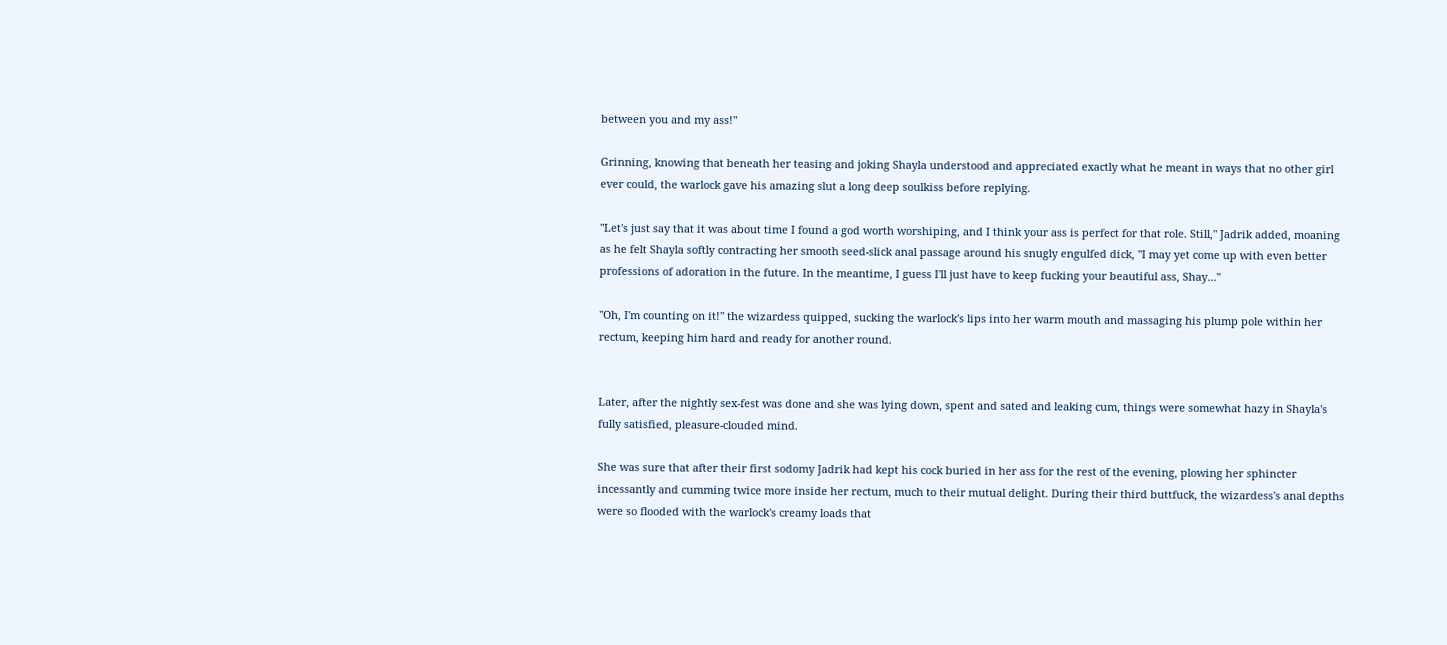between you and my ass!"

Grinning, knowing that beneath her teasing and joking Shayla understood and appreciated exactly what he meant in ways that no other girl ever could, the warlock gave his amazing slut a long deep soulkiss before replying.

"Let's just say that it was about time I found a god worth worshiping, and I think your ass is perfect for that role. Still," Jadrik added, moaning as he felt Shayla softly contracting her smooth seed-slick anal passage around his snugly engulfed dick, "I may yet come up with even better professions of adoration in the future. In the meantime, I guess I'll just have to keep fucking your beautiful ass, Shay..."

"Oh, I'm counting on it!" the wizardess quipped, sucking the warlock's lips into her warm mouth and massaging his plump pole within her rectum, keeping him hard and ready for another round.


Later, after the nightly sex-fest was done and she was lying down, spent and sated and leaking cum, things were somewhat hazy in Shayla's fully satisfied, pleasure-clouded mind.

She was sure that after their first sodomy Jadrik had kept his cock buried in her ass for the rest of the evening, plowing her sphincter incessantly and cumming twice more inside her rectum, much to their mutual delight. During their third buttfuck, the wizardess's anal depths were so flooded with the warlock's creamy loads that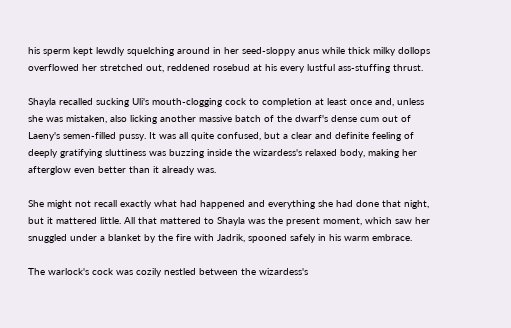his sperm kept lewdly squelching around in her seed-sloppy anus while thick milky dollops overflowed her stretched out, reddened rosebud at his every lustful ass-stuffing thrust.

Shayla recalled sucking Uli's mouth-clogging cock to completion at least once and, unless she was mistaken, also licking another massive batch of the dwarf's dense cum out of Laeny's semen-filled pussy. It was all quite confused, but a clear and definite feeling of deeply gratifying sluttiness was buzzing inside the wizardess's relaxed body, making her afterglow even better than it already was.

She might not recall exactly what had happened and everything she had done that night, but it mattered little. All that mattered to Shayla was the present moment, which saw her snuggled under a blanket by the fire with Jadrik, spooned safely in his warm embrace.

The warlock's cock was cozily nestled between the wizardess's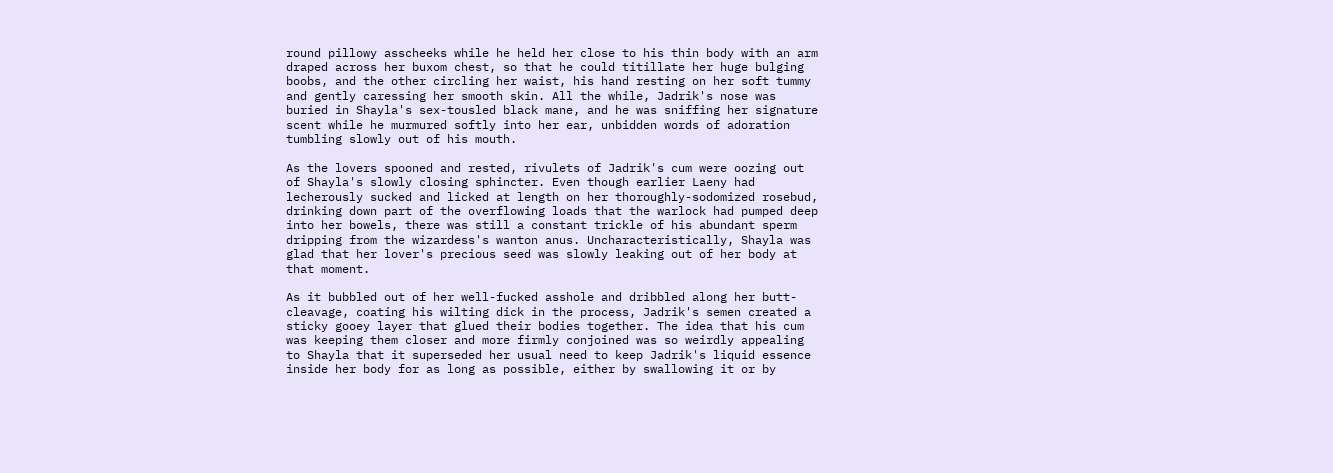round pillowy asscheeks while he held her close to his thin body with an arm draped across her buxom chest, so that he could titillate her huge bulging boobs, and the other circling her waist, his hand resting on her soft tummy and gently caressing her smooth skin. All the while, Jadrik's nose was buried in Shayla's sex-tousled black mane, and he was sniffing her signature scent while he murmured softly into her ear, unbidden words of adoration tumbling slowly out of his mouth.

As the lovers spooned and rested, rivulets of Jadrik's cum were oozing out of Shayla's slowly closing sphincter. Even though earlier Laeny had lecherously sucked and licked at length on her thoroughly-sodomized rosebud, drinking down part of the overflowing loads that the warlock had pumped deep into her bowels, there was still a constant trickle of his abundant sperm dripping from the wizardess's wanton anus. Uncharacteristically, Shayla was glad that her lover's precious seed was slowly leaking out of her body at that moment.

As it bubbled out of her well-fucked asshole and dribbled along her butt-cleavage, coating his wilting dick in the process, Jadrik's semen created a sticky gooey layer that glued their bodies together. The idea that his cum was keeping them closer and more firmly conjoined was so weirdly appealing to Shayla that it superseded her usual need to keep Jadrik's liquid essence inside her body for as long as possible, either by swallowing it or by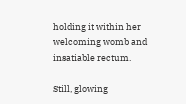holding it within her welcoming womb and insatiable rectum.

Still, glowing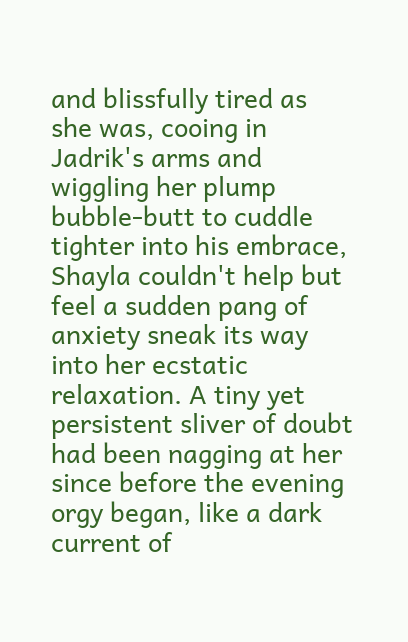and blissfully tired as she was, cooing in Jadrik's arms and wiggling her plump bubble-butt to cuddle tighter into his embrace, Shayla couldn't help but feel a sudden pang of anxiety sneak its way into her ecstatic relaxation. A tiny yet persistent sliver of doubt had been nagging at her since before the evening orgy began, like a dark current of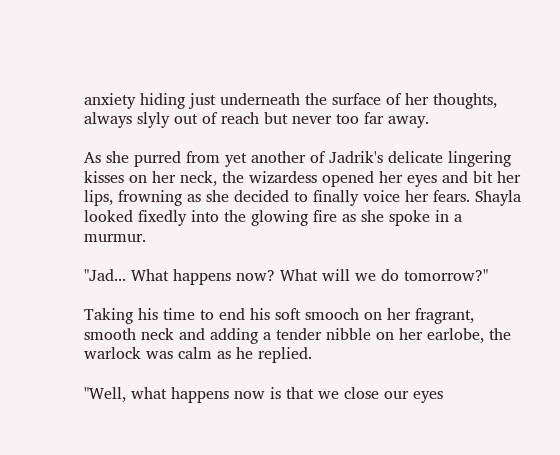anxiety hiding just underneath the surface of her thoughts, always slyly out of reach but never too far away.

As she purred from yet another of Jadrik's delicate lingering kisses on her neck, the wizardess opened her eyes and bit her lips, frowning as she decided to finally voice her fears. Shayla looked fixedly into the glowing fire as she spoke in a murmur.

"Jad... What happens now? What will we do tomorrow?"

Taking his time to end his soft smooch on her fragrant, smooth neck and adding a tender nibble on her earlobe, the warlock was calm as he replied.

"Well, what happens now is that we close our eyes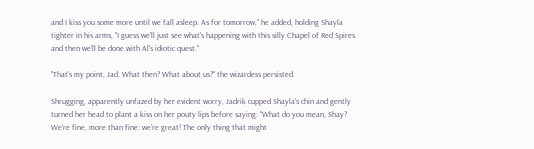and I kiss you some more until we fall asleep. As for tomorrow," he added, holding Shayla tighter in his arms, "I guess we'll just see what's happening with this silly Chapel of Red Spires and then we'll be done with Al's idiotic quest."

"That's my point, Jad. What then? What about us?" the wizardess persisted.

Shrugging, apparently unfazed by her evident worry, Jadrik cupped Shayla's chin and gently turned her head to plant a kiss on her pouty lips before saying: "What do you mean, Shay? We're fine, more than fine: we're great! The only thing that might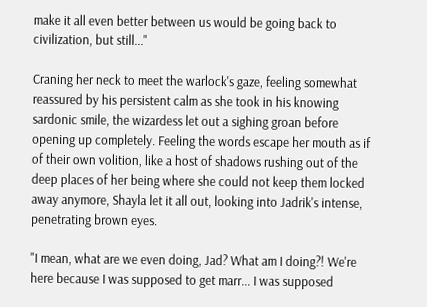make it all even better between us would be going back to civilization, but still..."

Craning her neck to meet the warlock's gaze, feeling somewhat reassured by his persistent calm as she took in his knowing sardonic smile, the wizardess let out a sighing groan before opening up completely. Feeling the words escape her mouth as if of their own volition, like a host of shadows rushing out of the deep places of her being where she could not keep them locked away anymore, Shayla let it all out, looking into Jadrik's intense, penetrating brown eyes.

"I mean, what are we even doing, Jad? What am I doing?! We're here because I was supposed to get marr... I was supposed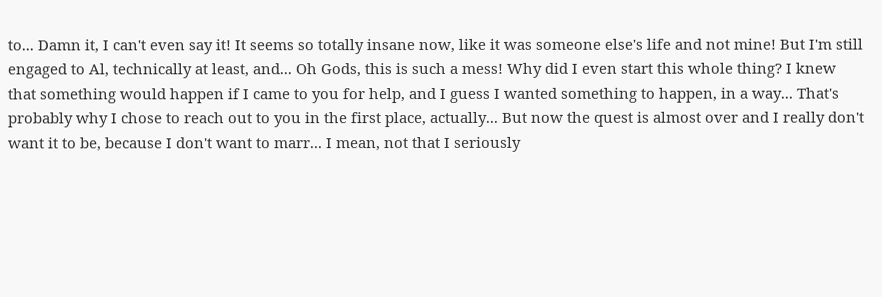to... Damn it, I can't even say it! It seems so totally insane now, like it was someone else's life and not mine! But I'm still engaged to Al, technically at least, and... Oh Gods, this is such a mess! Why did I even start this whole thing? I knew that something would happen if I came to you for help, and I guess I wanted something to happen, in a way... That's probably why I chose to reach out to you in the first place, actually... But now the quest is almost over and I really don't want it to be, because I don't want to marr... I mean, not that I seriously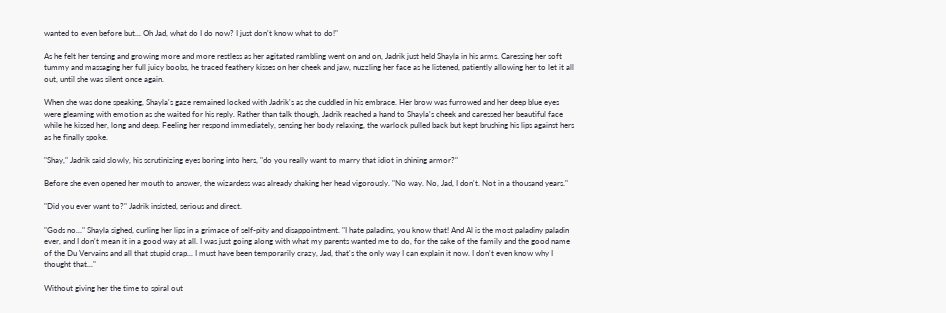wanted to even before but... Oh Jad, what do I do now? I just don't know what to do!"

As he felt her tensing and growing more and more restless as her agitated rambling went on and on, Jadrik just held Shayla in his arms. Caressing her soft tummy and massaging her full juicy boobs, he traced feathery kisses on her cheek and jaw, nuzzling her face as he listened, patiently allowing her to let it all out, until she was silent once again.

When she was done speaking, Shayla's gaze remained locked with Jadrik's as she cuddled in his embrace. Her brow was furrowed and her deep blue eyes were gleaming with emotion as she waited for his reply. Rather than talk though, Jadrik reached a hand to Shayla's cheek and caressed her beautiful face while he kissed her, long and deep. Feeling her respond immediately, sensing her body relaxing, the warlock pulled back but kept brushing his lips against hers as he finally spoke.

"Shay," Jadrik said slowly, his scrutinizing eyes boring into hers, "do you really want to marry that idiot in shining armor?"

Before she even opened her mouth to answer, the wizardess was already shaking her head vigorously. "No way. No, Jad, I don't. Not in a thousand years."

"Did you ever want to?" Jadrik insisted, serious and direct.

"Gods no..." Shayla sighed, curling her lips in a grimace of self-pity and disappointment. "I hate paladins, you know that! And Al is the most paladiny paladin ever, and I don't mean it in a good way at all. I was just going along with what my parents wanted me to do, for the sake of the family and the good name of the Du Vervains and all that stupid crap... I must have been temporarily crazy, Jad, that's the only way I can explain it now. I don't even know why I thought that..."

Without giving her the time to spiral out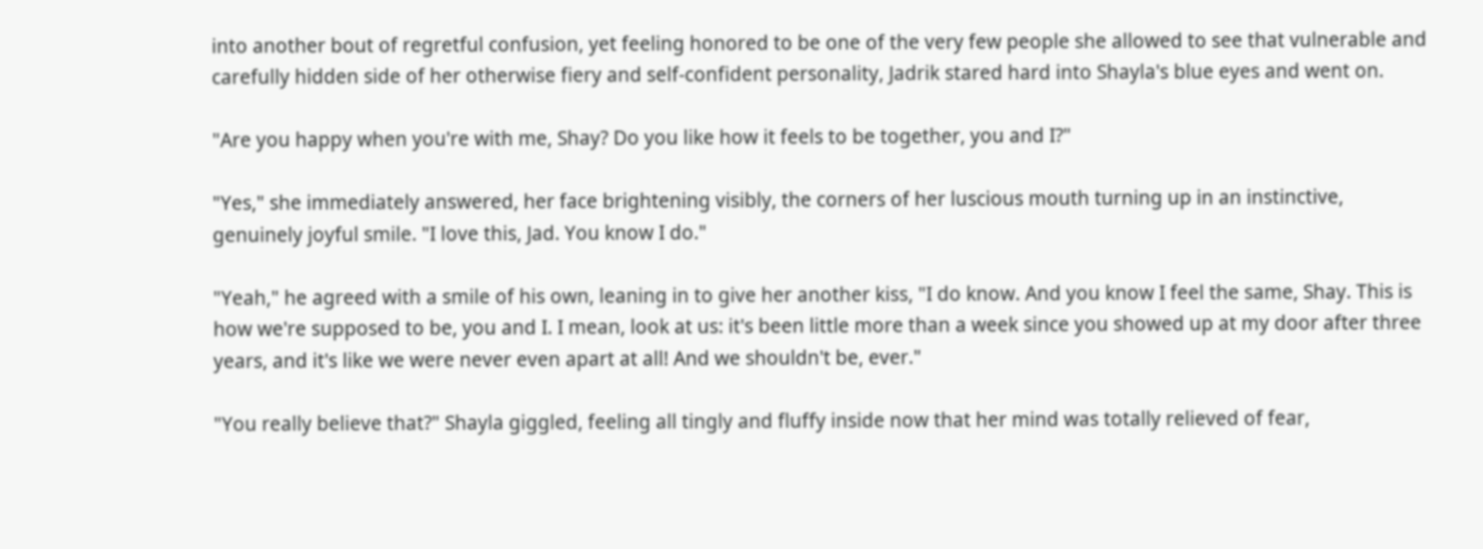into another bout of regretful confusion, yet feeling honored to be one of the very few people she allowed to see that vulnerable and carefully hidden side of her otherwise fiery and self-confident personality, Jadrik stared hard into Shayla's blue eyes and went on.

"Are you happy when you're with me, Shay? Do you like how it feels to be together, you and I?"

"Yes," she immediately answered, her face brightening visibly, the corners of her luscious mouth turning up in an instinctive, genuinely joyful smile. "I love this, Jad. You know I do."

"Yeah," he agreed with a smile of his own, leaning in to give her another kiss, "I do know. And you know I feel the same, Shay. This is how we're supposed to be, you and I. I mean, look at us: it's been little more than a week since you showed up at my door after three years, and it's like we were never even apart at all! And we shouldn't be, ever."

"You really believe that?" Shayla giggled, feeling all tingly and fluffy inside now that her mind was totally relieved of fear,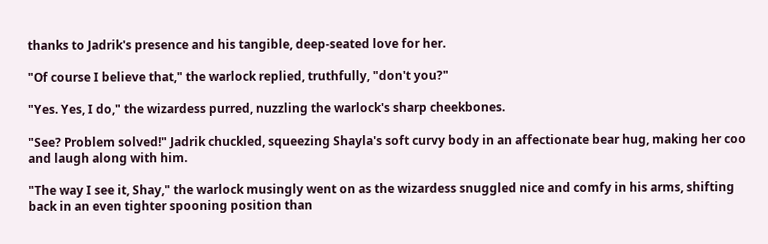thanks to Jadrik's presence and his tangible, deep-seated love for her.

"Of course I believe that," the warlock replied, truthfully, "don't you?"

"Yes. Yes, I do," the wizardess purred, nuzzling the warlock's sharp cheekbones.

"See? Problem solved!" Jadrik chuckled, squeezing Shayla's soft curvy body in an affectionate bear hug, making her coo and laugh along with him.

"The way I see it, Shay," the warlock musingly went on as the wizardess snuggled nice and comfy in his arms, shifting back in an even tighter spooning position than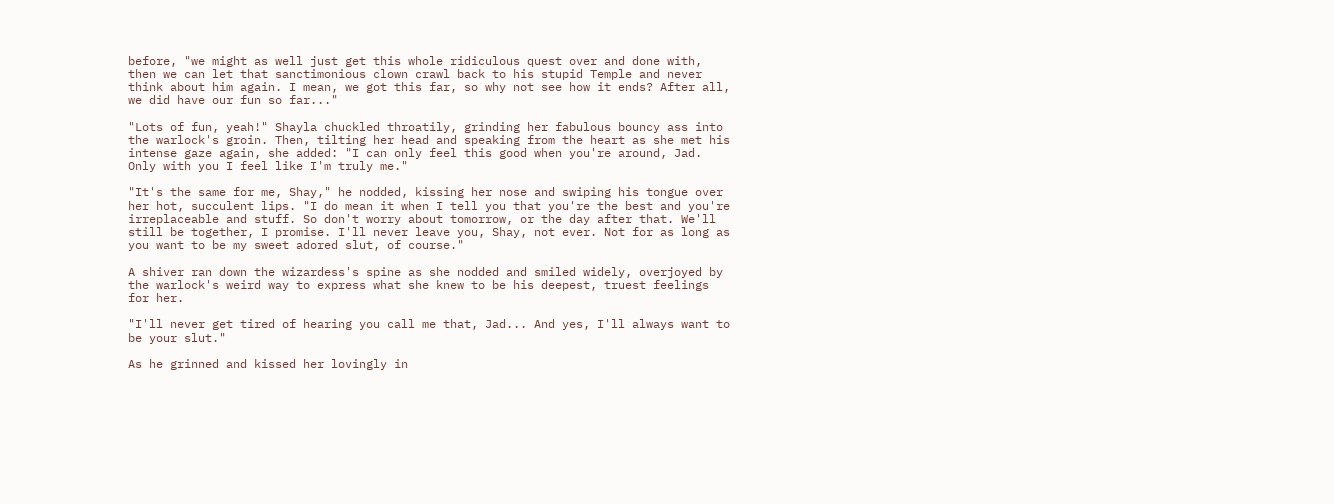before, "we might as well just get this whole ridiculous quest over and done with, then we can let that sanctimonious clown crawl back to his stupid Temple and never think about him again. I mean, we got this far, so why not see how it ends? After all, we did have our fun so far..."

"Lots of fun, yeah!" Shayla chuckled throatily, grinding her fabulous bouncy ass into the warlock's groin. Then, tilting her head and speaking from the heart as she met his intense gaze again, she added: "I can only feel this good when you're around, Jad. Only with you I feel like I'm truly me."

"It's the same for me, Shay," he nodded, kissing her nose and swiping his tongue over her hot, succulent lips. "I do mean it when I tell you that you're the best and you're irreplaceable and stuff. So don't worry about tomorrow, or the day after that. We'll still be together, I promise. I'll never leave you, Shay, not ever. Not for as long as you want to be my sweet adored slut, of course."

A shiver ran down the wizardess's spine as she nodded and smiled widely, overjoyed by the warlock's weird way to express what she knew to be his deepest, truest feelings for her.

"I'll never get tired of hearing you call me that, Jad... And yes, I'll always want to be your slut."

As he grinned and kissed her lovingly in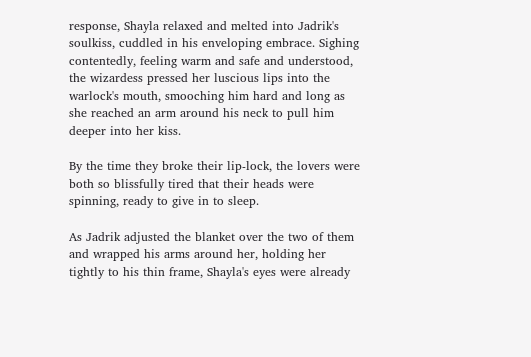response, Shayla relaxed and melted into Jadrik's soulkiss, cuddled in his enveloping embrace. Sighing contentedly, feeling warm and safe and understood, the wizardess pressed her luscious lips into the warlock's mouth, smooching him hard and long as she reached an arm around his neck to pull him deeper into her kiss.

By the time they broke their lip-lock, the lovers were both so blissfully tired that their heads were spinning, ready to give in to sleep.

As Jadrik adjusted the blanket over the two of them and wrapped his arms around her, holding her tightly to his thin frame, Shayla's eyes were already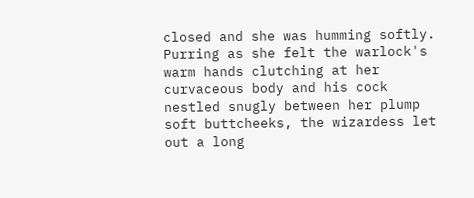closed and she was humming softly. Purring as she felt the warlock's warm hands clutching at her curvaceous body and his cock nestled snugly between her plump soft buttcheeks, the wizardess let out a long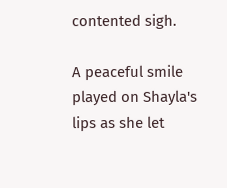contented sigh.

A peaceful smile played on Shayla's lips as she let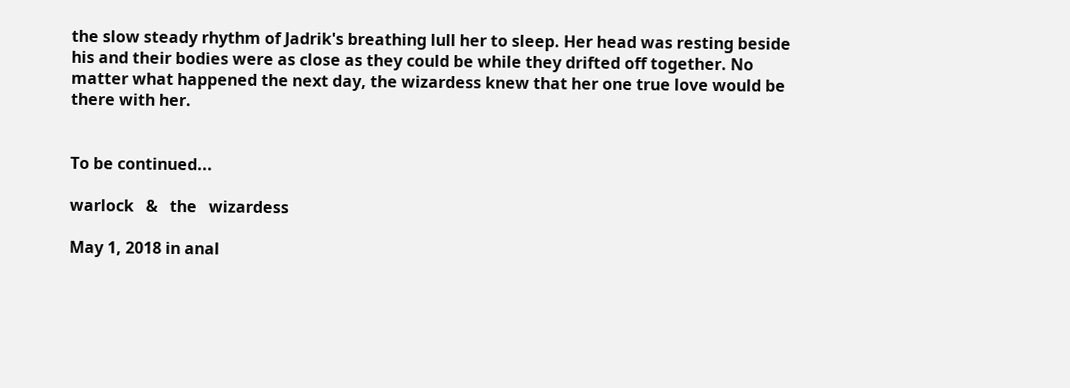the slow steady rhythm of Jadrik's breathing lull her to sleep. Her head was resting beside his and their bodies were as close as they could be while they drifted off together. No matter what happened the next day, the wizardess knew that her one true love would be there with her.


To be continued...

warlock   &   the   wizardess

May 1, 2018 in anal